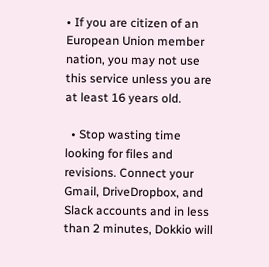• If you are citizen of an European Union member nation, you may not use this service unless you are at least 16 years old.

  • Stop wasting time looking for files and revisions. Connect your Gmail, DriveDropbox, and Slack accounts and in less than 2 minutes, Dokkio will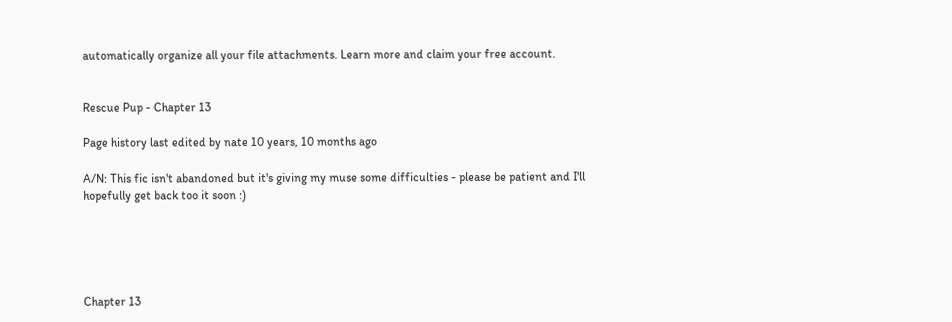automatically organize all your file attachments. Learn more and claim your free account.


Rescue Pup - Chapter 13

Page history last edited by nate 10 years, 10 months ago

A/N: This fic isn't abandoned but it's giving my muse some difficulties - please be patient and I'll hopefully get back too it soon :)





Chapter 13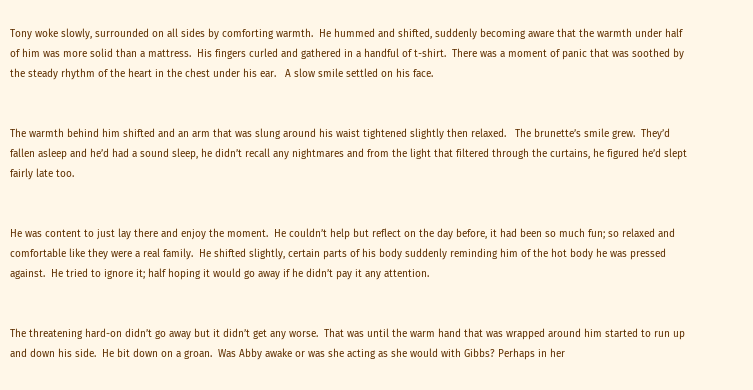Tony woke slowly, surrounded on all sides by comforting warmth.  He hummed and shifted, suddenly becoming aware that the warmth under half of him was more solid than a mattress.  His fingers curled and gathered in a handful of t-shirt.  There was a moment of panic that was soothed by the steady rhythm of the heart in the chest under his ear.   A slow smile settled on his face.


The warmth behind him shifted and an arm that was slung around his waist tightened slightly then relaxed.   The brunette’s smile grew.  They’d fallen asleep and he’d had a sound sleep, he didn’t recall any nightmares and from the light that filtered through the curtains, he figured he’d slept fairly late too.


He was content to just lay there and enjoy the moment.  He couldn’t help but reflect on the day before, it had been so much fun; so relaxed and comfortable like they were a real family.  He shifted slightly, certain parts of his body suddenly reminding him of the hot body he was pressed against.  He tried to ignore it; half hoping it would go away if he didn’t pay it any attention.


The threatening hard-on didn’t go away but it didn’t get any worse.  That was until the warm hand that was wrapped around him started to run up and down his side.  He bit down on a groan.  Was Abby awake or was she acting as she would with Gibbs? Perhaps in her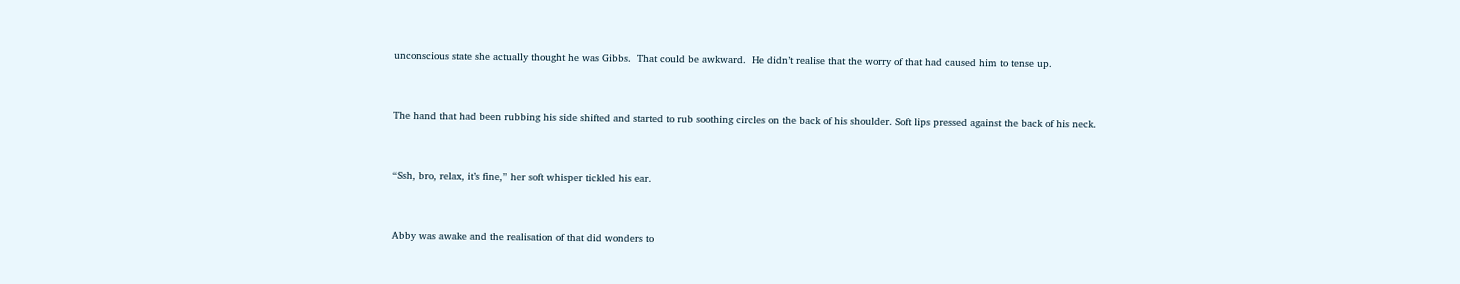unconscious state she actually thought he was Gibbs.  That could be awkward.  He didn’t realise that the worry of that had caused him to tense up.


The hand that had been rubbing his side shifted and started to rub soothing circles on the back of his shoulder. Soft lips pressed against the back of his neck.


“Ssh, bro, relax, it’s fine,” her soft whisper tickled his ear.


Abby was awake and the realisation of that did wonders to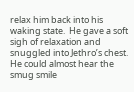relax him back into his waking state.  He gave a soft sigh of relaxation and snuggled into Jethro’s chest.  He could almost hear the smug smile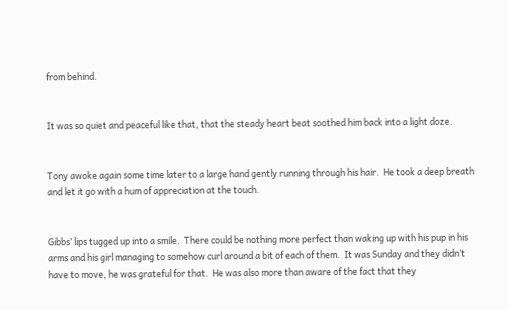from behind.


It was so quiet and peaceful like that, that the steady heart beat soothed him back into a light doze.


Tony awoke again some time later to a large hand gently running through his hair.  He took a deep breath and let it go with a hum of appreciation at the touch.


Gibbs’ lips tugged up into a smile.  There could be nothing more perfect than waking up with his pup in his arms and his girl managing to somehow curl around a bit of each of them.  It was Sunday and they didn’t have to move, he was grateful for that.  He was also more than aware of the fact that they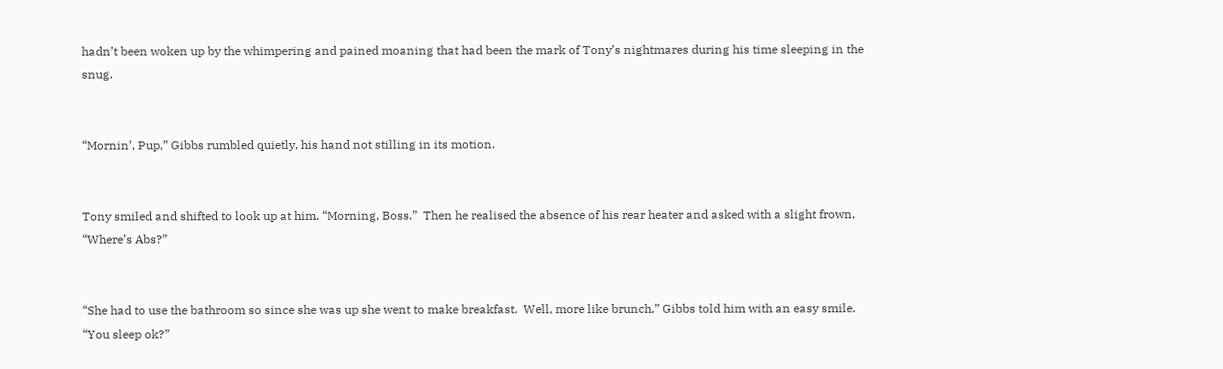hadn’t been woken up by the whimpering and pained moaning that had been the mark of Tony’s nightmares during his time sleeping in the snug.


“Mornin’, Pup,” Gibbs rumbled quietly, his hand not stilling in its motion.


Tony smiled and shifted to look up at him. “Morning, Boss.”  Then he realised the absence of his rear heater and asked with a slight frown, “Where’s Abs?”


“She had to use the bathroom so since she was up she went to make breakfast.  Well, more like brunch,” Gibbs told him with an easy smile.  “You sleep ok?”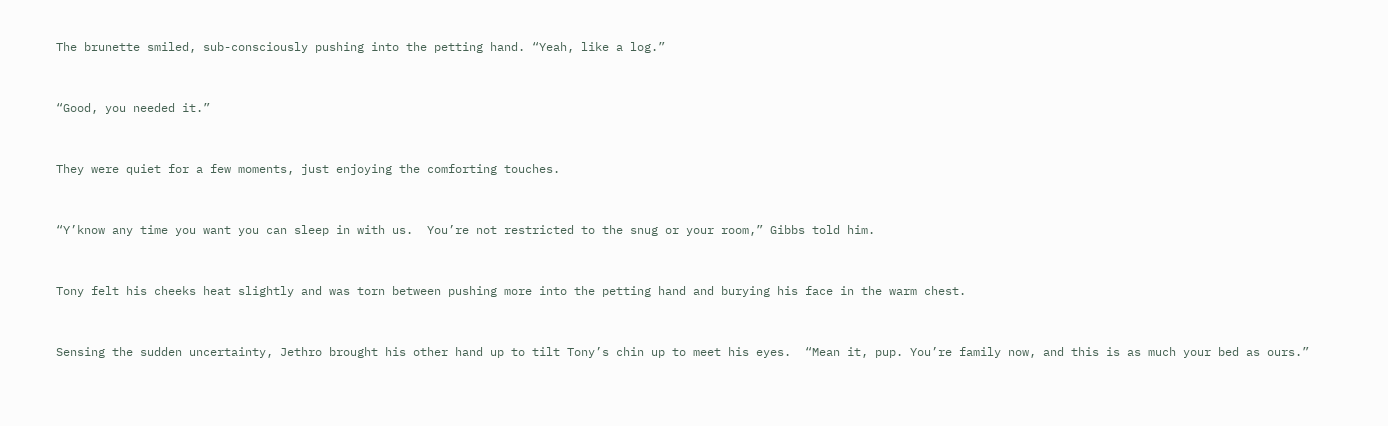The brunette smiled, sub-consciously pushing into the petting hand. “Yeah, like a log.”


“Good, you needed it.”


They were quiet for a few moments, just enjoying the comforting touches.


“Y’know any time you want you can sleep in with us.  You’re not restricted to the snug or your room,” Gibbs told him.


Tony felt his cheeks heat slightly and was torn between pushing more into the petting hand and burying his face in the warm chest.


Sensing the sudden uncertainty, Jethro brought his other hand up to tilt Tony’s chin up to meet his eyes.  “Mean it, pup. You’re family now, and this is as much your bed as ours.”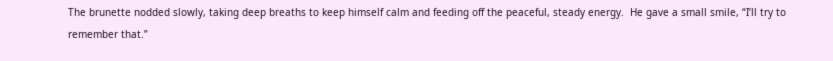The brunette nodded slowly, taking deep breaths to keep himself calm and feeding off the peaceful, steady energy.  He gave a small smile, “I’ll try to remember that.”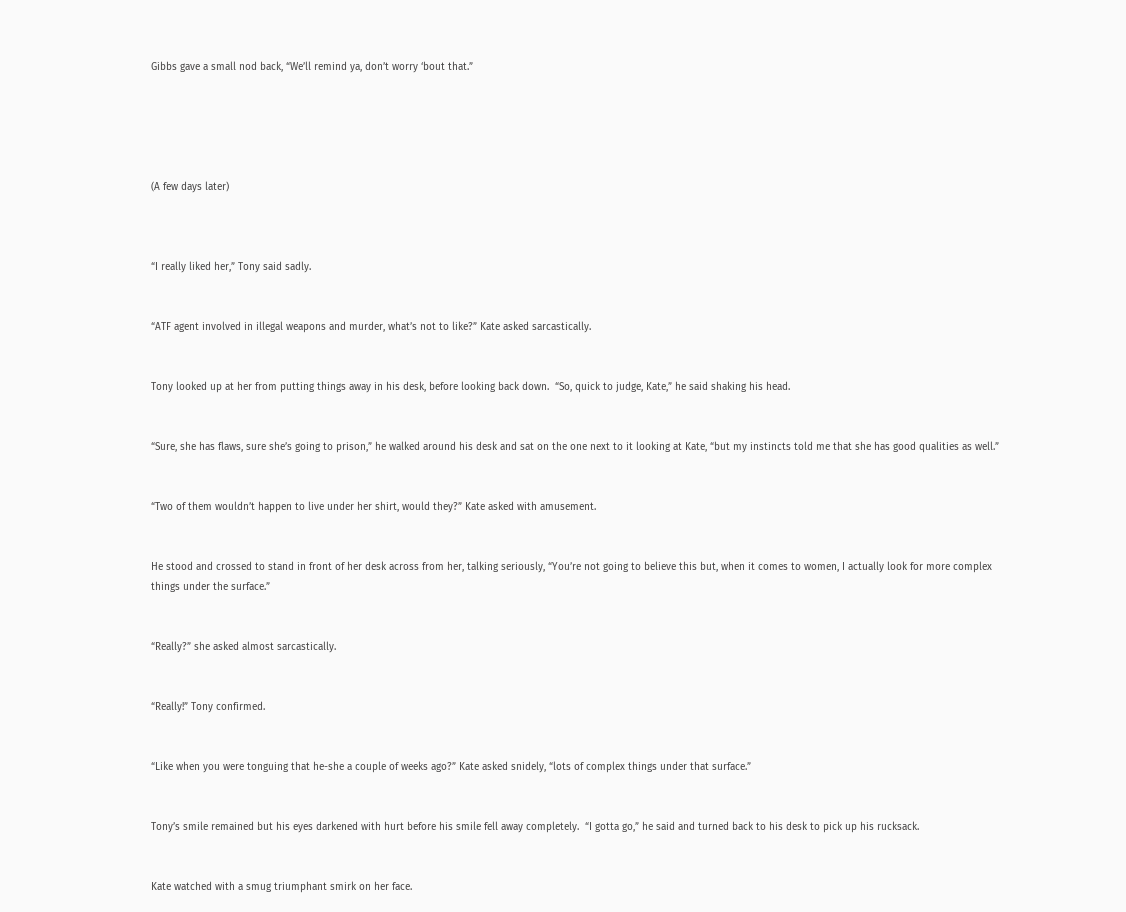Gibbs gave a small nod back, “We’ll remind ya, don’t worry ‘bout that.”





(A few days later)



“I really liked her,” Tony said sadly.


“ATF agent involved in illegal weapons and murder, what’s not to like?” Kate asked sarcastically.


Tony looked up at her from putting things away in his desk, before looking back down.  “So, quick to judge, Kate,” he said shaking his head.


“Sure, she has flaws, sure she’s going to prison,” he walked around his desk and sat on the one next to it looking at Kate, “but my instincts told me that she has good qualities as well.”


“Two of them wouldn’t happen to live under her shirt, would they?” Kate asked with amusement.


He stood and crossed to stand in front of her desk across from her, talking seriously, “You’re not going to believe this but, when it comes to women, I actually look for more complex things under the surface.”


“Really?” she asked almost sarcastically.


“Really!” Tony confirmed.


“Like when you were tonguing that he-she a couple of weeks ago?” Kate asked snidely, “lots of complex things under that surface.”


Tony’s smile remained but his eyes darkened with hurt before his smile fell away completely.  “I gotta go,” he said and turned back to his desk to pick up his rucksack.


Kate watched with a smug triumphant smirk on her face.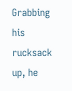Grabbing his rucksack up, he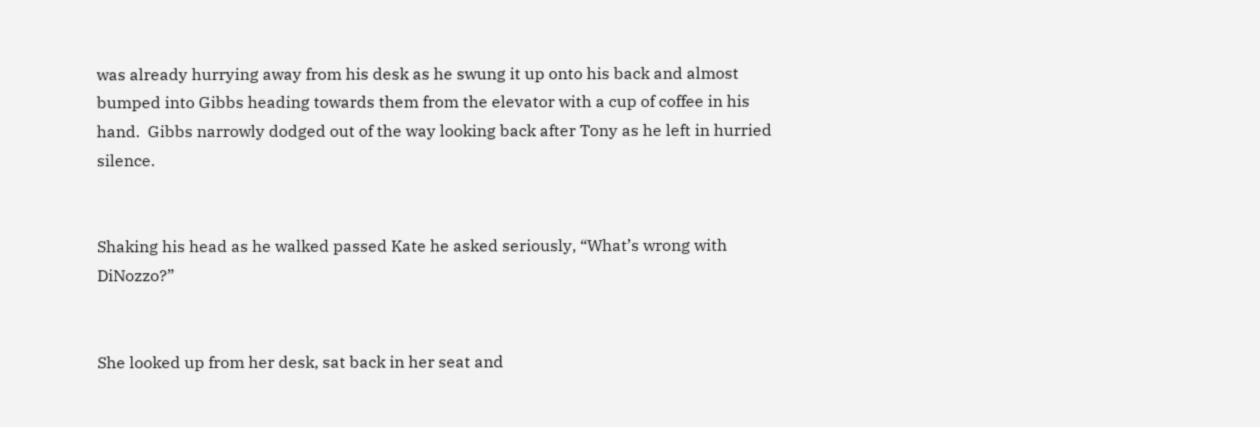was already hurrying away from his desk as he swung it up onto his back and almost bumped into Gibbs heading towards them from the elevator with a cup of coffee in his hand.  Gibbs narrowly dodged out of the way looking back after Tony as he left in hurried silence.


Shaking his head as he walked passed Kate he asked seriously, “What’s wrong with DiNozzo?”


She looked up from her desk, sat back in her seat and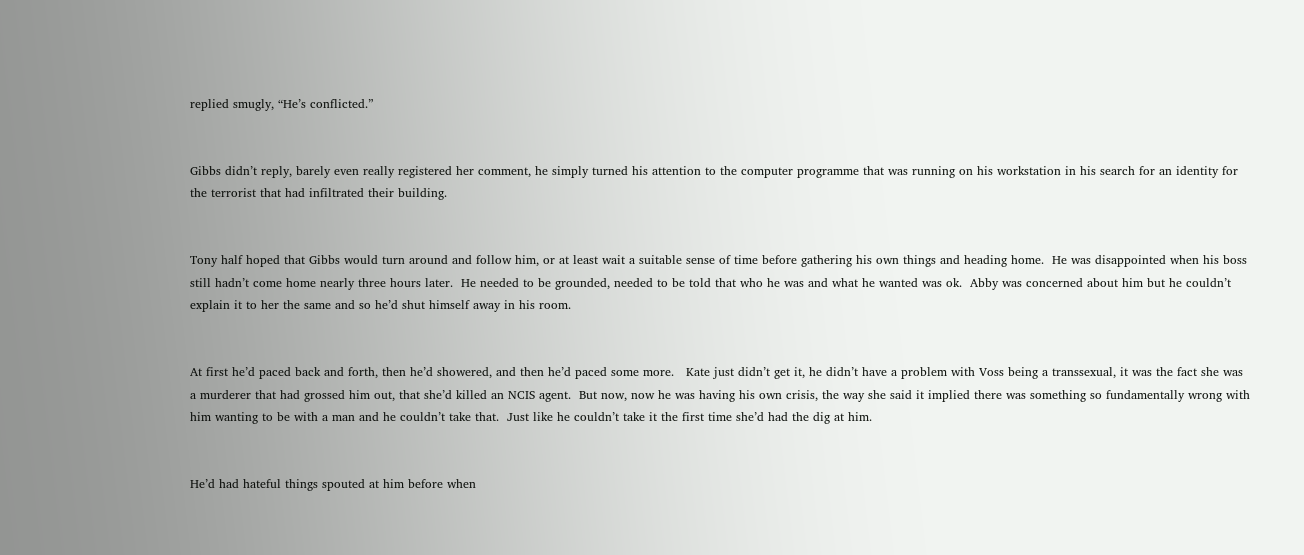replied smugly, “He’s conflicted.”


Gibbs didn’t reply, barely even really registered her comment, he simply turned his attention to the computer programme that was running on his workstation in his search for an identity for the terrorist that had infiltrated their building.


Tony half hoped that Gibbs would turn around and follow him, or at least wait a suitable sense of time before gathering his own things and heading home.  He was disappointed when his boss still hadn’t come home nearly three hours later.  He needed to be grounded, needed to be told that who he was and what he wanted was ok.  Abby was concerned about him but he couldn’t explain it to her the same and so he’d shut himself away in his room.


At first he’d paced back and forth, then he’d showered, and then he’d paced some more.   Kate just didn’t get it, he didn’t have a problem with Voss being a transsexual, it was the fact she was a murderer that had grossed him out, that she’d killed an NCIS agent.  But now, now he was having his own crisis, the way she said it implied there was something so fundamentally wrong with him wanting to be with a man and he couldn’t take that.  Just like he couldn’t take it the first time she’d had the dig at him.


He’d had hateful things spouted at him before when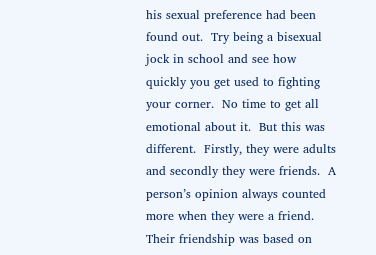his sexual preference had been found out.  Try being a bisexual jock in school and see how quickly you get used to fighting your corner.  No time to get all emotional about it.  But this was different.  Firstly, they were adults and secondly they were friends.  A person’s opinion always counted more when they were a friend.  Their friendship was based on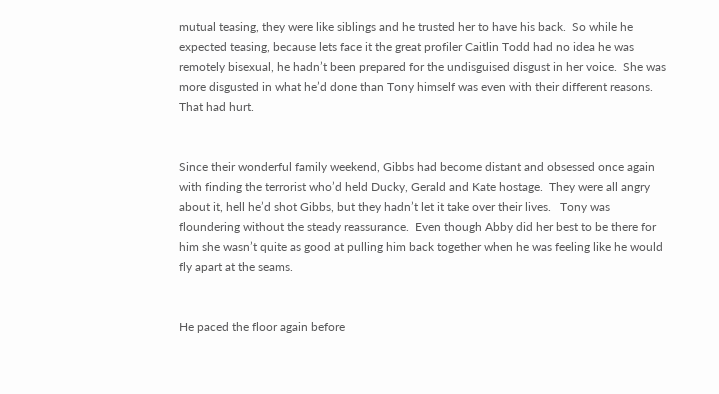mutual teasing, they were like siblings and he trusted her to have his back.  So while he expected teasing, because lets face it the great profiler Caitlin Todd had no idea he was remotely bisexual, he hadn’t been prepared for the undisguised disgust in her voice.  She was more disgusted in what he’d done than Tony himself was even with their different reasons.  That had hurt.


Since their wonderful family weekend, Gibbs had become distant and obsessed once again with finding the terrorist who’d held Ducky, Gerald and Kate hostage.  They were all angry about it, hell he’d shot Gibbs, but they hadn’t let it take over their lives.   Tony was floundering without the steady reassurance.  Even though Abby did her best to be there for him she wasn’t quite as good at pulling him back together when he was feeling like he would fly apart at the seams.


He paced the floor again before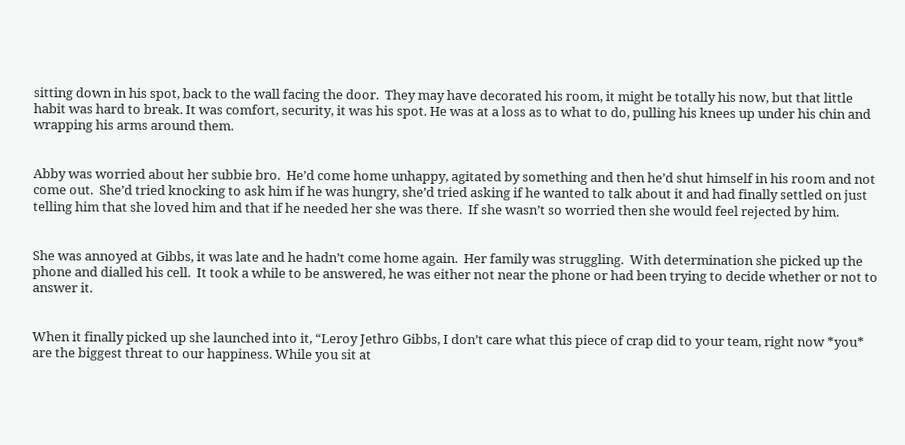sitting down in his spot, back to the wall facing the door.  They may have decorated his room, it might be totally his now, but that little habit was hard to break. It was comfort, security, it was his spot. He was at a loss as to what to do, pulling his knees up under his chin and wrapping his arms around them.


Abby was worried about her subbie bro.  He’d come home unhappy, agitated by something and then he’d shut himself in his room and not come out.  She’d tried knocking to ask him if he was hungry, she’d tried asking if he wanted to talk about it and had finally settled on just telling him that she loved him and that if he needed her she was there.  If she wasn’t so worried then she would feel rejected by him.


She was annoyed at Gibbs, it was late and he hadn’t come home again.  Her family was struggling.  With determination she picked up the phone and dialled his cell.  It took a while to be answered, he was either not near the phone or had been trying to decide whether or not to answer it.


When it finally picked up she launched into it, “Leroy Jethro Gibbs, I don’t care what this piece of crap did to your team, right now *you* are the biggest threat to our happiness. While you sit at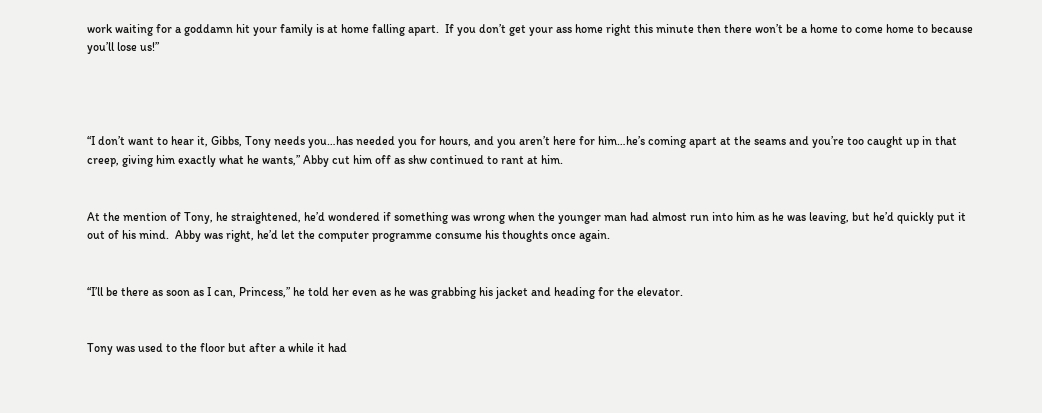work waiting for a goddamn hit your family is at home falling apart.  If you don’t get your ass home right this minute then there won’t be a home to come home to because you’ll lose us!”




“I don’t want to hear it, Gibbs, Tony needs you…has needed you for hours, and you aren’t here for him…he’s coming apart at the seams and you’re too caught up in that creep, giving him exactly what he wants,” Abby cut him off as shw continued to rant at him.


At the mention of Tony, he straightened, he’d wondered if something was wrong when the younger man had almost run into him as he was leaving, but he’d quickly put it out of his mind.  Abby was right, he’d let the computer programme consume his thoughts once again.


“I’ll be there as soon as I can, Princess,” he told her even as he was grabbing his jacket and heading for the elevator.


Tony was used to the floor but after a while it had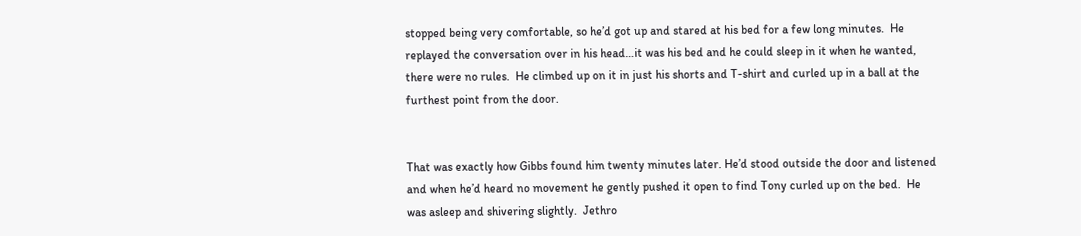stopped being very comfortable, so he’d got up and stared at his bed for a few long minutes.  He replayed the conversation over in his head…it was his bed and he could sleep in it when he wanted, there were no rules.  He climbed up on it in just his shorts and T-shirt and curled up in a ball at the furthest point from the door.


That was exactly how Gibbs found him twenty minutes later. He’d stood outside the door and listened and when he’d heard no movement he gently pushed it open to find Tony curled up on the bed.  He was asleep and shivering slightly.  Jethro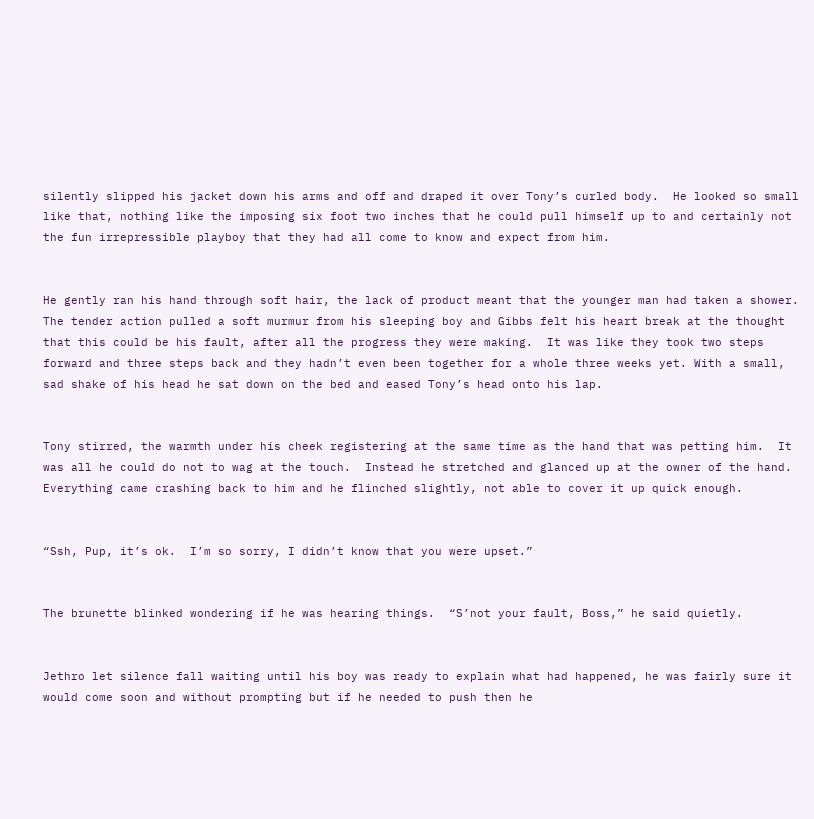silently slipped his jacket down his arms and off and draped it over Tony’s curled body.  He looked so small like that, nothing like the imposing six foot two inches that he could pull himself up to and certainly not the fun irrepressible playboy that they had all come to know and expect from him.


He gently ran his hand through soft hair, the lack of product meant that the younger man had taken a shower.  The tender action pulled a soft murmur from his sleeping boy and Gibbs felt his heart break at the thought that this could be his fault, after all the progress they were making.  It was like they took two steps forward and three steps back and they hadn’t even been together for a whole three weeks yet. With a small, sad shake of his head he sat down on the bed and eased Tony’s head onto his lap.


Tony stirred, the warmth under his cheek registering at the same time as the hand that was petting him.  It was all he could do not to wag at the touch.  Instead he stretched and glanced up at the owner of the hand.  Everything came crashing back to him and he flinched slightly, not able to cover it up quick enough.


“Ssh, Pup, it’s ok.  I’m so sorry, I didn’t know that you were upset.”


The brunette blinked wondering if he was hearing things.  “S’not your fault, Boss,” he said quietly.


Jethro let silence fall waiting until his boy was ready to explain what had happened, he was fairly sure it would come soon and without prompting but if he needed to push then he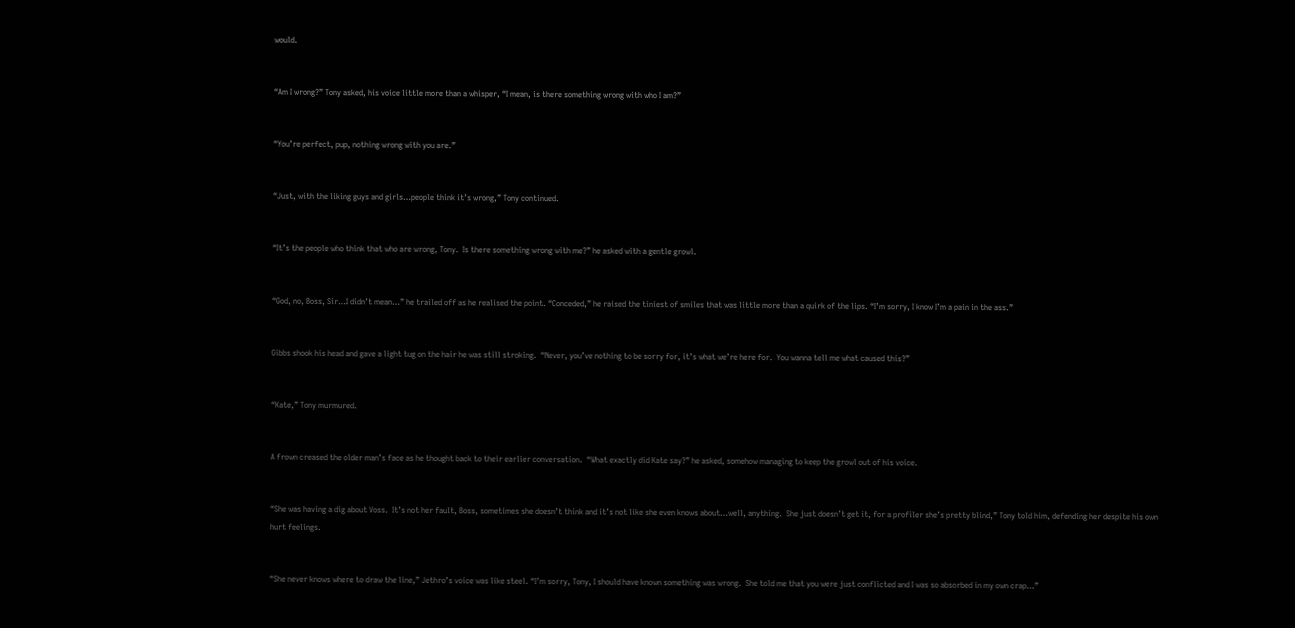would.


“Am I wrong?” Tony asked, his voice little more than a whisper, “I mean, is there something wrong with who I am?”


“You’re perfect, pup, nothing wrong with you are.”


“Just, with the liking guys and girls…people think it’s wrong,” Tony continued.


“It’s the people who think that who are wrong, Tony.  Is there something wrong with me?” he asked with a gentle growl.


“God, no, Boss, Sir…I didn’t mean…” he trailed off as he realised the point. “Conceded,” he raised the tiniest of smiles that was little more than a quirk of the lips. “I’m sorry, I know I’m a pain in the ass.”


Gibbs shook his head and gave a light tug on the hair he was still stroking.  “Never, you’ve nothing to be sorry for, it’s what we’re here for.  You wanna tell me what caused this?”


“Kate,” Tony murmured.


A frown creased the older man’s face as he thought back to their earlier conversation.  “What exactly did Kate say?” he asked, somehow managing to keep the growl out of his voice.


“She was having a dig about Voss.  It’s not her fault, Boss, sometimes she doesn’t think and it’s not like she even knows about…well, anything.  She just doesn’t get it, for a profiler she’s pretty blind,” Tony told him, defending her despite his own hurt feelings.


“She never knows where to draw the line,” Jethro’s voice was like steel. “I’m sorry, Tony, I should have known something was wrong.  She told me that you were just conflicted and I was so absorbed in my own crap…”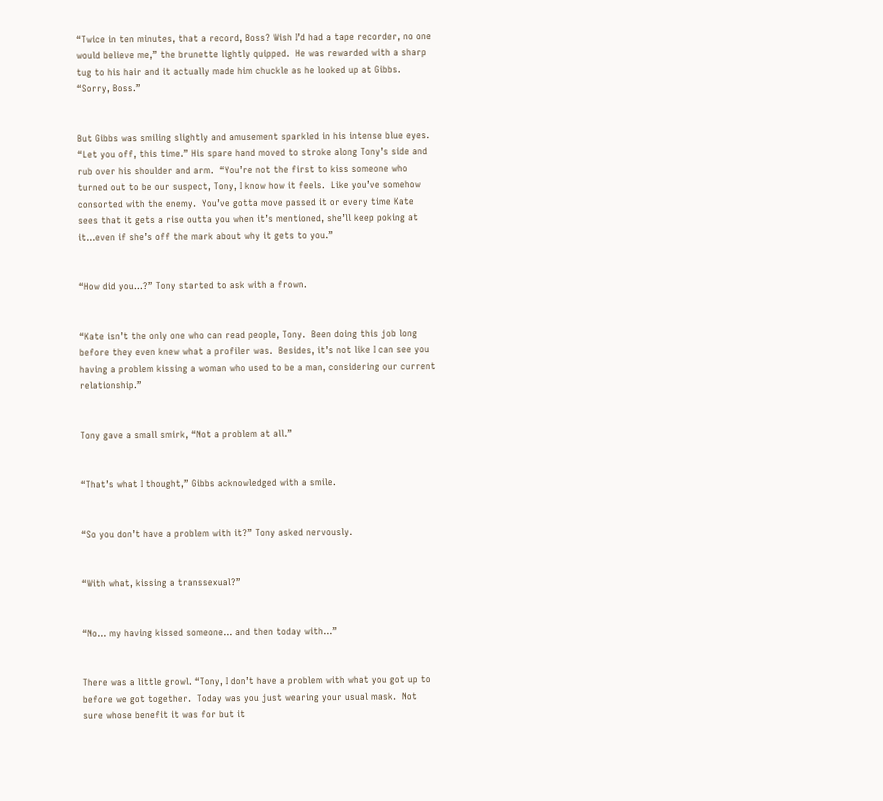“Twice in ten minutes, that a record, Boss? Wish I’d had a tape recorder, no one would believe me,” the brunette lightly quipped.  He was rewarded with a sharp tug to his hair and it actually made him chuckle as he looked up at Gibbs. “Sorry, Boss.”


But Gibbs was smiling slightly and amusement sparkled in his intense blue eyes. “Let you off, this time.” His spare hand moved to stroke along Tony’s side and rub over his shoulder and arm.  “You’re not the first to kiss someone who turned out to be our suspect, Tony, I know how it feels.  Like you’ve somehow consorted with the enemy.  You’ve gotta move passed it or every time Kate sees that it gets a rise outta you when it’s mentioned, she’ll keep poking at it…even if she’s off the mark about why it gets to you.”


“How did you…?” Tony started to ask with a frown.


“Kate isn’t the only one who can read people, Tony.  Been doing this job long before they even knew what a profiler was.  Besides, it’s not like I can see you having a problem kissing a woman who used to be a man, considering our current relationship.”


Tony gave a small smirk, “Not a problem at all.”


“That’s what I thought,” Gibbs acknowledged with a smile.


“So you don’t have a problem with it?” Tony asked nervously.


“With what, kissing a transsexual?”


“No… my having kissed someone… and then today with…”


There was a little growl. “Tony, I don’t have a problem with what you got up to before we got together.  Today was you just wearing your usual mask.  Not sure whose benefit it was for but it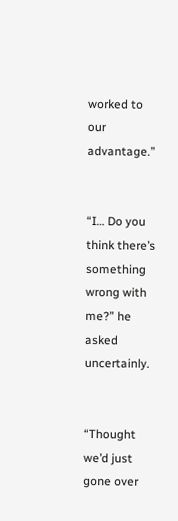worked to our advantage.”


“I… Do you think there’s something wrong with me?” he asked uncertainly.


“Thought we’d just gone over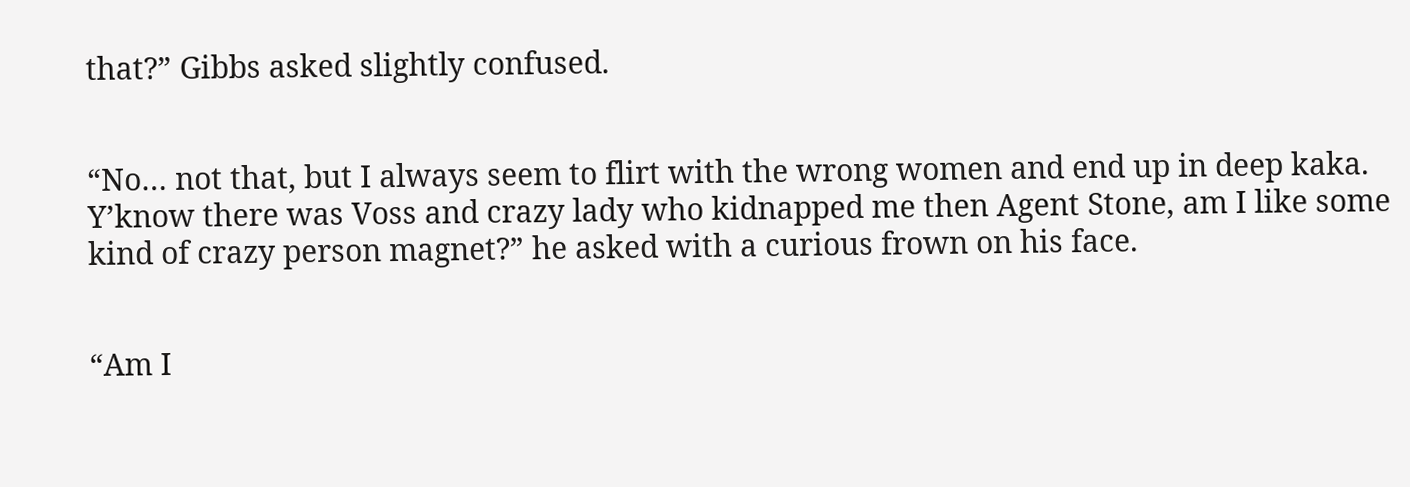that?” Gibbs asked slightly confused.


“No… not that, but I always seem to flirt with the wrong women and end up in deep kaka.  Y’know there was Voss and crazy lady who kidnapped me then Agent Stone, am I like some kind of crazy person magnet?” he asked with a curious frown on his face.


“Am I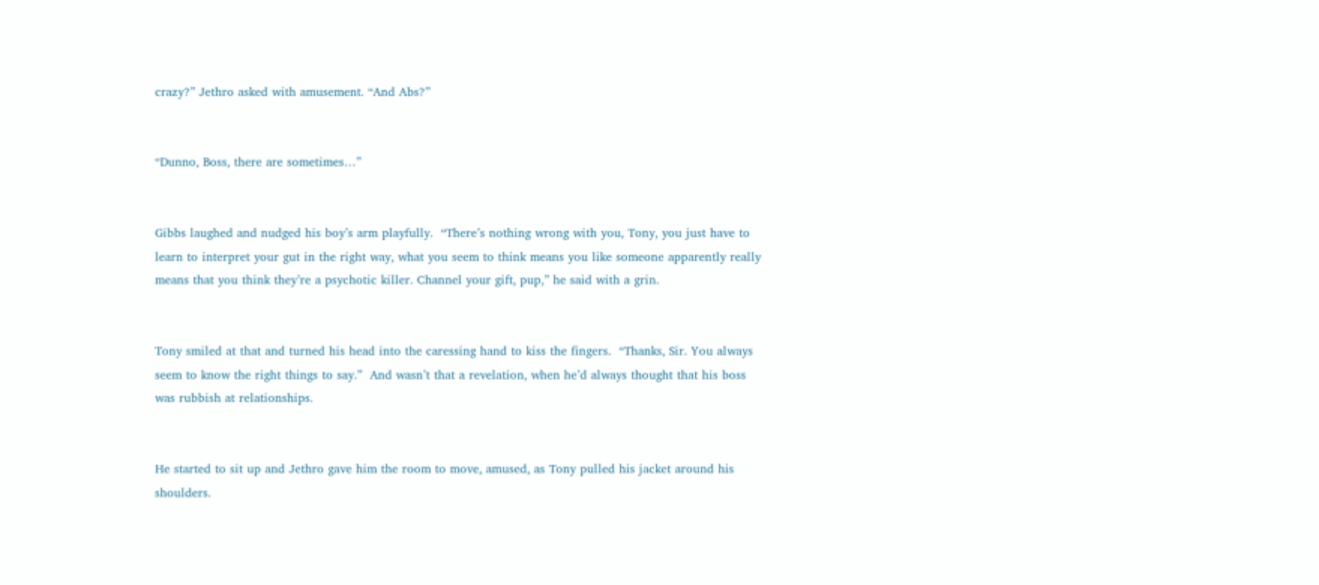crazy?” Jethro asked with amusement. “And Abs?”


“Dunno, Boss, there are sometimes…”


Gibbs laughed and nudged his boy’s arm playfully.  “There’s nothing wrong with you, Tony, you just have to learn to interpret your gut in the right way, what you seem to think means you like someone apparently really means that you think they’re a psychotic killer. Channel your gift, pup,” he said with a grin.


Tony smiled at that and turned his head into the caressing hand to kiss the fingers.  “Thanks, Sir. You always seem to know the right things to say.”  And wasn’t that a revelation, when he’d always thought that his boss was rubbish at relationships.


He started to sit up and Jethro gave him the room to move, amused, as Tony pulled his jacket around his shoulders.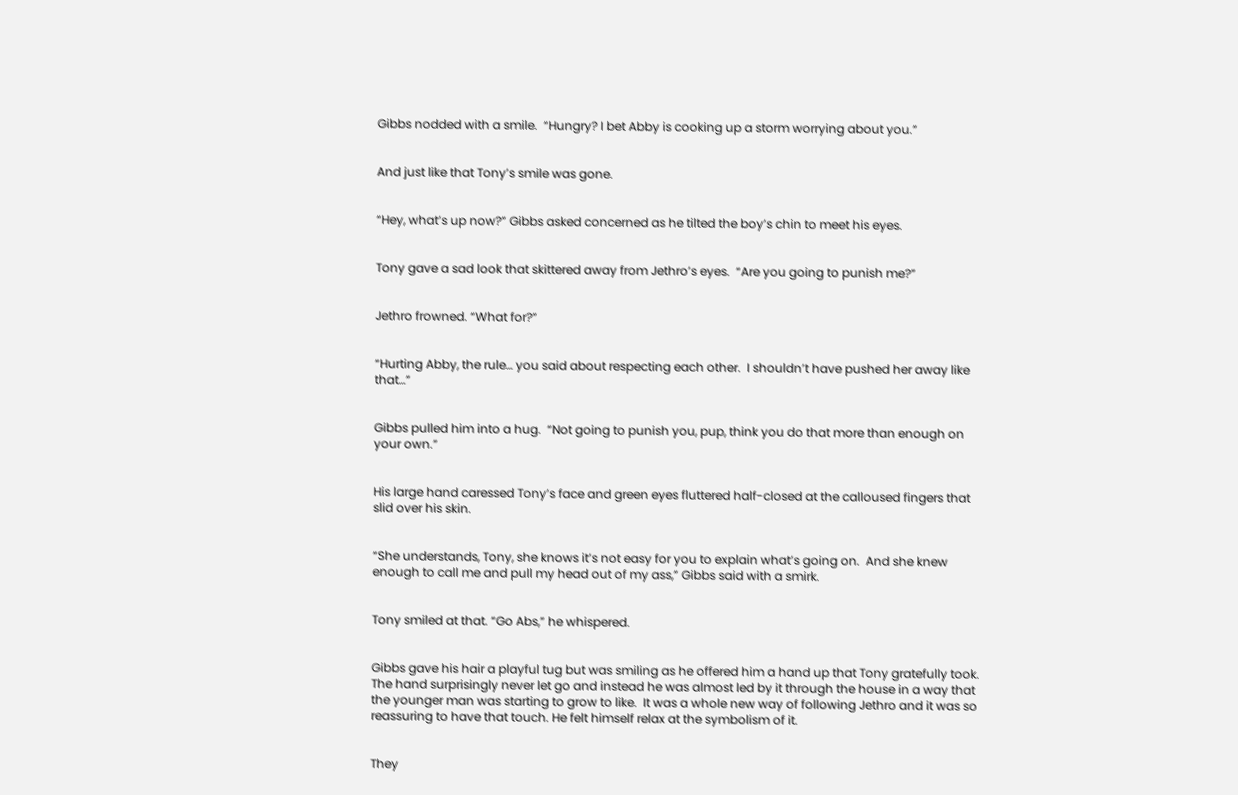Gibbs nodded with a smile.  “Hungry? I bet Abby is cooking up a storm worrying about you.”


And just like that Tony’s smile was gone.


“Hey, what’s up now?” Gibbs asked concerned as he tilted the boy’s chin to meet his eyes.


Tony gave a sad look that skittered away from Jethro’s eyes.  “Are you going to punish me?”


Jethro frowned. “What for?”


“Hurting Abby, the rule… you said about respecting each other.  I shouldn’t have pushed her away like that…”


Gibbs pulled him into a hug.  “Not going to punish you, pup, think you do that more than enough on your own.”


His large hand caressed Tony’s face and green eyes fluttered half-closed at the calloused fingers that slid over his skin.


“She understands, Tony, she knows it’s not easy for you to explain what’s going on.  And she knew enough to call me and pull my head out of my ass,” Gibbs said with a smirk.


Tony smiled at that. “Go Abs,” he whispered.


Gibbs gave his hair a playful tug but was smiling as he offered him a hand up that Tony gratefully took.  The hand surprisingly never let go and instead he was almost led by it through the house in a way that the younger man was starting to grow to like.  It was a whole new way of following Jethro and it was so reassuring to have that touch. He felt himself relax at the symbolism of it.


They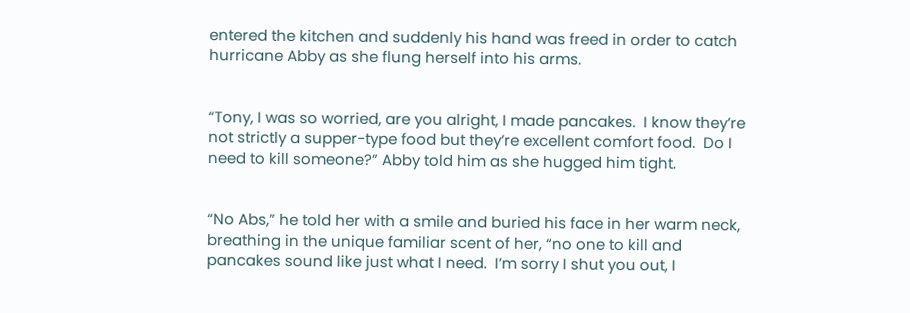entered the kitchen and suddenly his hand was freed in order to catch hurricane Abby as she flung herself into his arms.


“Tony, I was so worried, are you alright, I made pancakes.  I know they’re not strictly a supper-type food but they’re excellent comfort food.  Do I need to kill someone?” Abby told him as she hugged him tight.


“No Abs,” he told her with a smile and buried his face in her warm neck, breathing in the unique familiar scent of her, “no one to kill and pancakes sound like just what I need.  I’m sorry I shut you out, I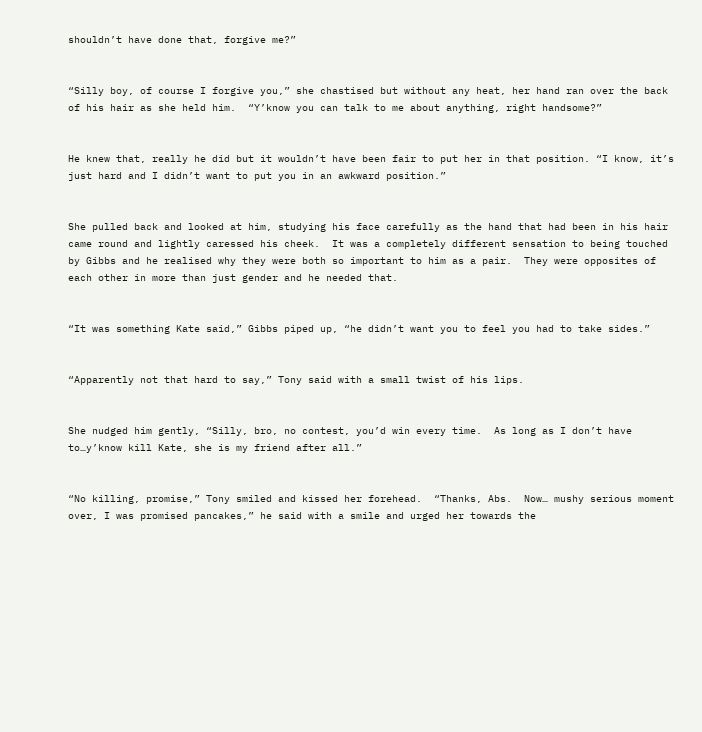shouldn’t have done that, forgive me?”


“Silly boy, of course I forgive you,” she chastised but without any heat, her hand ran over the back of his hair as she held him.  “Y’know you can talk to me about anything, right handsome?”


He knew that, really he did but it wouldn’t have been fair to put her in that position. “I know, it’s just hard and I didn’t want to put you in an awkward position.”


She pulled back and looked at him, studying his face carefully as the hand that had been in his hair came round and lightly caressed his cheek.  It was a completely different sensation to being touched by Gibbs and he realised why they were both so important to him as a pair.  They were opposites of each other in more than just gender and he needed that.


“It was something Kate said,” Gibbs piped up, “he didn’t want you to feel you had to take sides.”


“Apparently not that hard to say,” Tony said with a small twist of his lips.


She nudged him gently, “Silly, bro, no contest, you’d win every time.  As long as I don’t have to…y’know kill Kate, she is my friend after all.”


“No killing, promise,” Tony smiled and kissed her forehead.  “Thanks, Abs.  Now… mushy serious moment over, I was promised pancakes,” he said with a smile and urged her towards the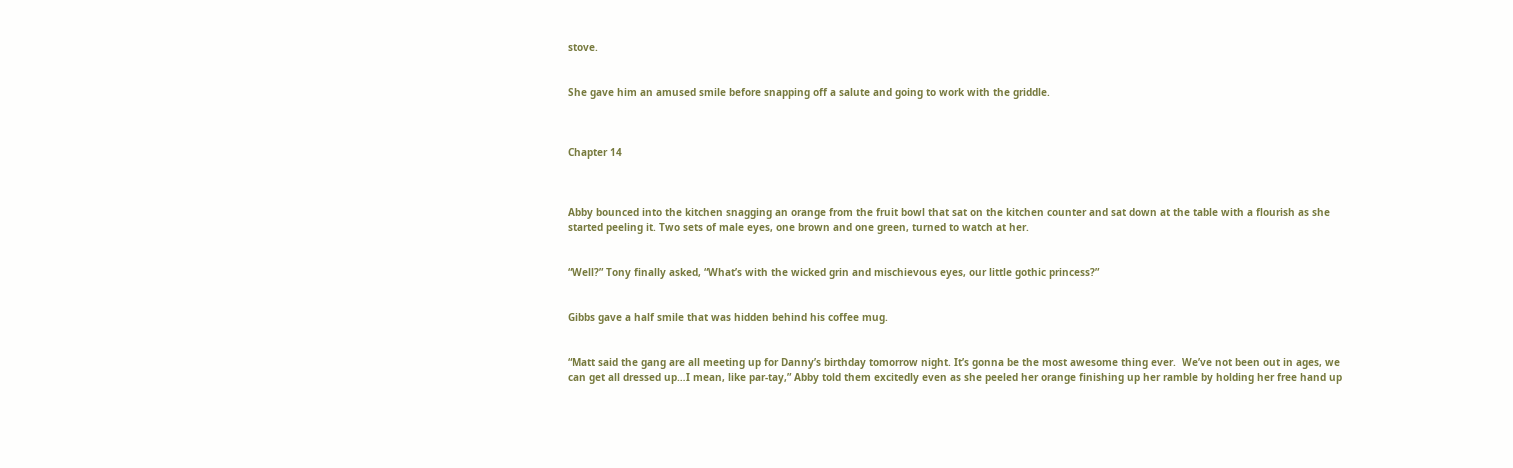stove.


She gave him an amused smile before snapping off a salute and going to work with the griddle.



Chapter 14



Abby bounced into the kitchen snagging an orange from the fruit bowl that sat on the kitchen counter and sat down at the table with a flourish as she started peeling it. Two sets of male eyes, one brown and one green, turned to watch at her.


“Well?” Tony finally asked, “What’s with the wicked grin and mischievous eyes, our little gothic princess?”


Gibbs gave a half smile that was hidden behind his coffee mug.


“Matt said the gang are all meeting up for Danny’s birthday tomorrow night. It’s gonna be the most awesome thing ever.  We’ve not been out in ages, we can get all dressed up…I mean, like par-tay,” Abby told them excitedly even as she peeled her orange finishing up her ramble by holding her free hand up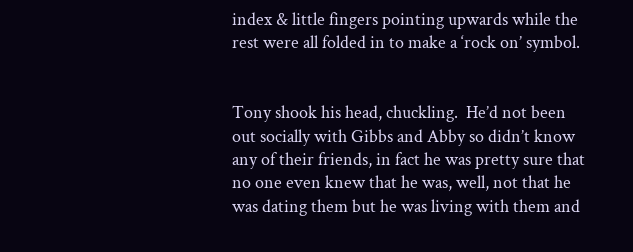index & little fingers pointing upwards while the rest were all folded in to make a ‘rock on’ symbol.


Tony shook his head, chuckling.  He’d not been out socially with Gibbs and Abby so didn’t know any of their friends, in fact he was pretty sure that no one even knew that he was, well, not that he was dating them but he was living with them and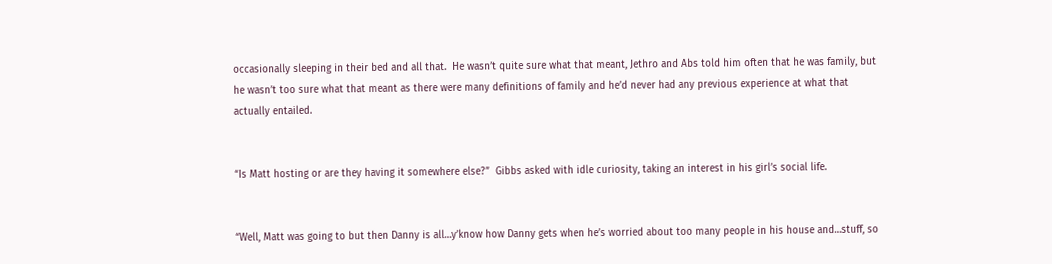occasionally sleeping in their bed and all that.  He wasn’t quite sure what that meant, Jethro and Abs told him often that he was family, but he wasn’t too sure what that meant as there were many definitions of family and he’d never had any previous experience at what that actually entailed.


“Is Matt hosting or are they having it somewhere else?”  Gibbs asked with idle curiosity, taking an interest in his girl’s social life.


“Well, Matt was going to but then Danny is all…y’know how Danny gets when he’s worried about too many people in his house and…stuff, so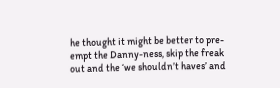he thought it might be better to pre-empt the Danny-ness, skip the freak out and the ‘we shouldn’t haves’ and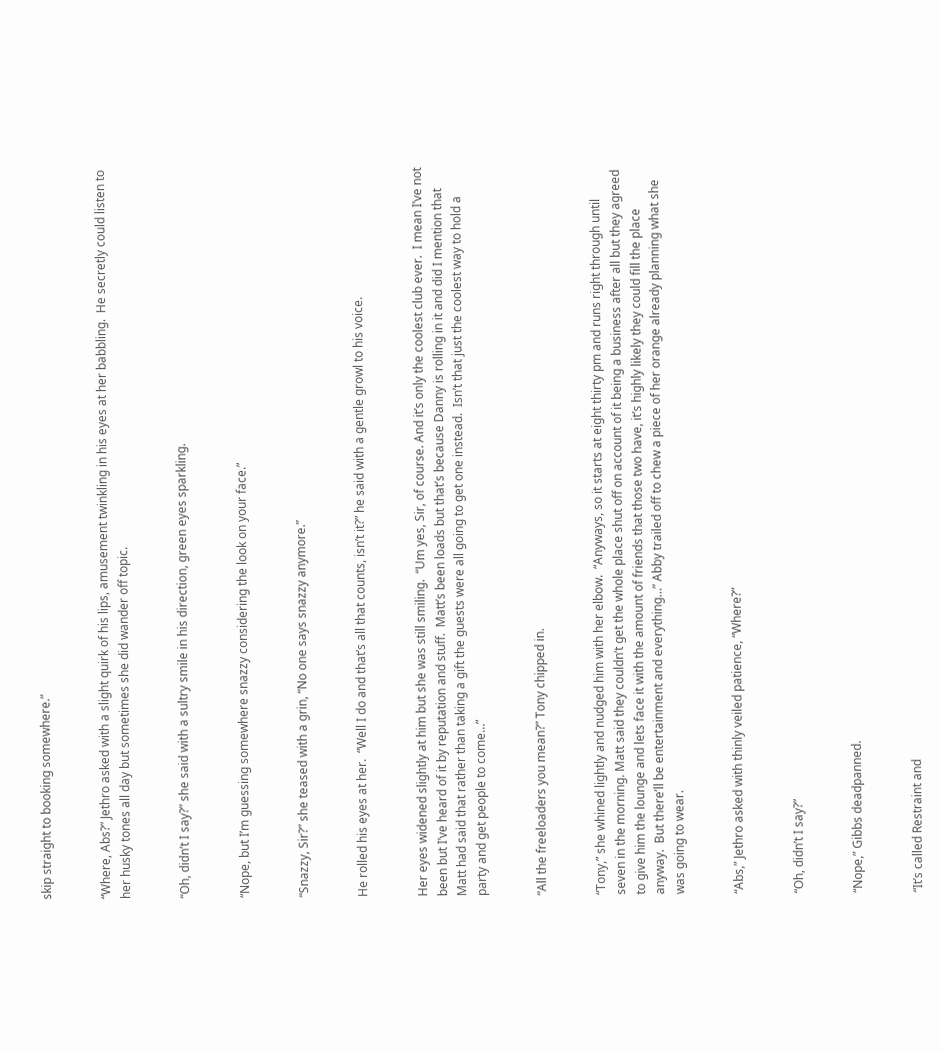skip straight to booking somewhere.”


“Where, Abs?” Jethro asked with a slight quirk of his lips, amusement twinkling in his eyes at her babbling.  He secretly could listen to her husky tones all day but sometimes she did wander off topic.


“Oh, didn’t I say?” she said with a sultry smile in his direction, green eyes sparkling.


“Nope, but I’m guessing somewhere snazzy considering the look on your face.”


“Snazzy, Sir?” she teased with a grin, “No one says snazzy anymore.”


He rolled his eyes at her.  “Well I do and that’s all that counts, isn’t it?” he said with a gentle growl to his voice.


Her eyes widened slightly at him but she was still smiling.  “Um yes, Sir, of course. And it’s only the coolest club ever.  I mean I’ve not been but I’ve heard of it by reputation and stuff.  Matt’s been loads but that’s because Danny is rolling in it and did I mention that Matt had said that rather than taking a gift the guests were all going to get one instead.  Isn’t that just the coolest way to hold a party and get people to come…”


“All the freeloaders you mean?” Tony chipped in.


“Tony,” she whined lightly and nudged him with her elbow.  “Anyways, so it starts at eight thirty pm and runs right through until seven in the morning. Matt said they couldn’t get the whole place shut off on account of it being a business after all but they agreed to give him the lounge and lets face it with the amount of friends that those two have, it’s highly likely they could fill the place anyway.  But there’ll be entertainment and everything…” Abby trailed off to chew a piece of her orange already planning what she was going to wear.


“Abs,” Jethro asked with thinly veiled patience, “Where?”


“Oh, didn’t I say?”


“Nope,” Gibbs deadpanned.


“It’s called Restraint and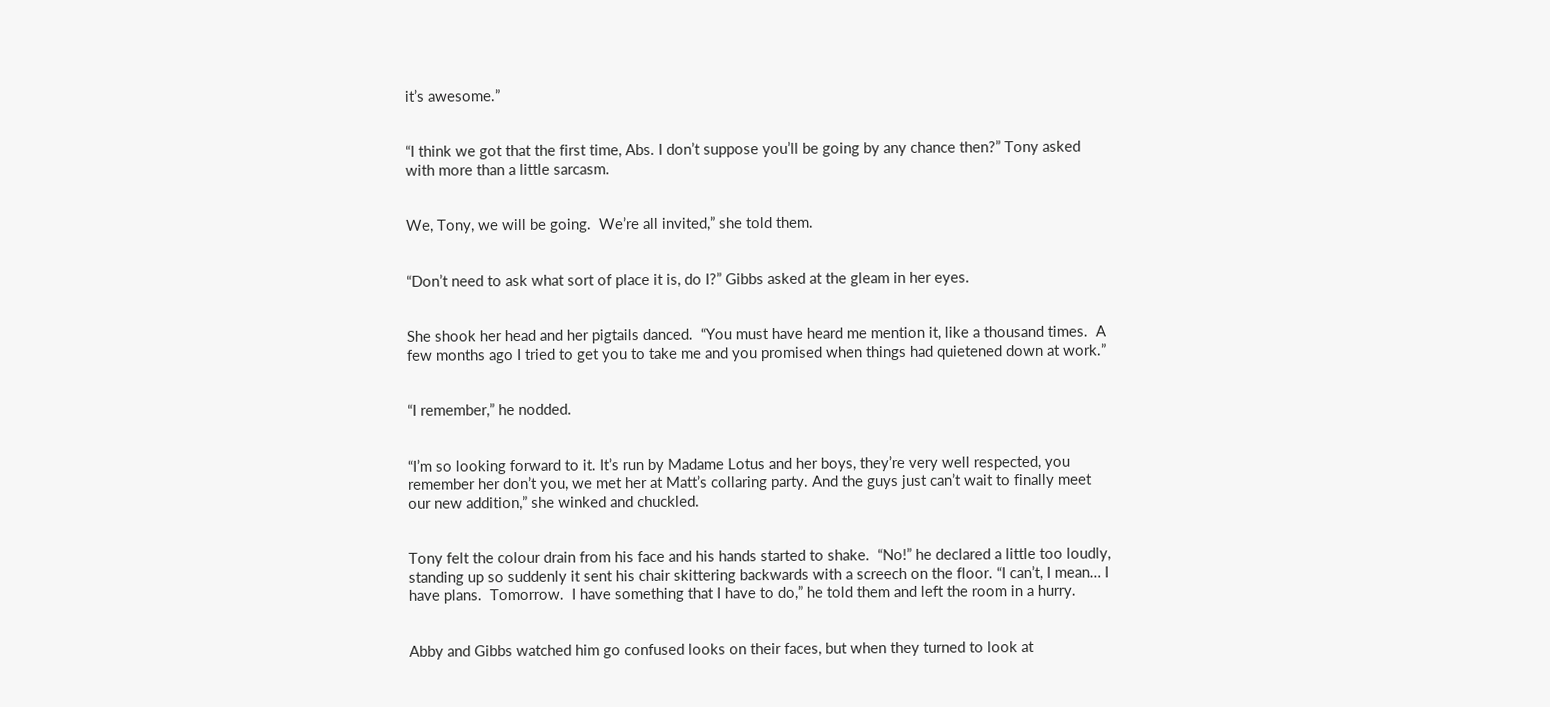it’s awesome.”


“I think we got that the first time, Abs. I don’t suppose you’ll be going by any chance then?” Tony asked with more than a little sarcasm.


We, Tony, we will be going.  We’re all invited,” she told them.


“Don’t need to ask what sort of place it is, do I?” Gibbs asked at the gleam in her eyes.


She shook her head and her pigtails danced.  “You must have heard me mention it, like a thousand times.  A few months ago I tried to get you to take me and you promised when things had quietened down at work.”


“I remember,” he nodded.


“I’m so looking forward to it. It’s run by Madame Lotus and her boys, they’re very well respected, you remember her don’t you, we met her at Matt’s collaring party. And the guys just can’t wait to finally meet our new addition,” she winked and chuckled.


Tony felt the colour drain from his face and his hands started to shake.  “No!” he declared a little too loudly, standing up so suddenly it sent his chair skittering backwards with a screech on the floor. “I can’t, I mean… I have plans.  Tomorrow.  I have something that I have to do,” he told them and left the room in a hurry.


Abby and Gibbs watched him go confused looks on their faces, but when they turned to look at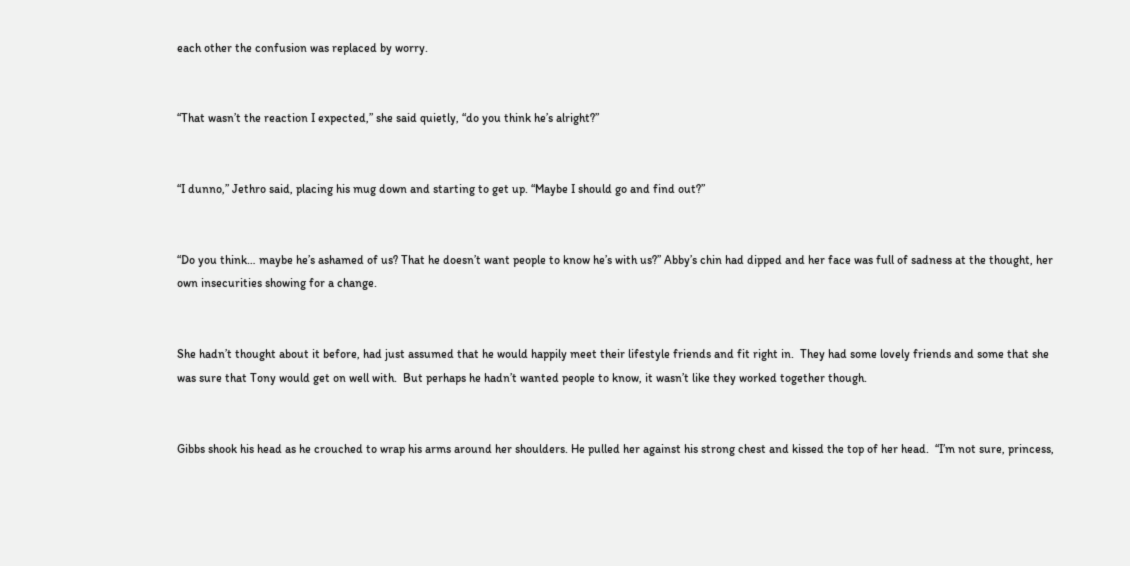each other the confusion was replaced by worry.


“That wasn’t the reaction I expected,” she said quietly, “do you think he’s alright?”


“I dunno,” Jethro said, placing his mug down and starting to get up. “Maybe I should go and find out?”


“Do you think… maybe he’s ashamed of us? That he doesn’t want people to know he’s with us?” Abby’s chin had dipped and her face was full of sadness at the thought, her own insecurities showing for a change.


She hadn’t thought about it before, had just assumed that he would happily meet their lifestyle friends and fit right in.  They had some lovely friends and some that she was sure that Tony would get on well with.  But perhaps he hadn’t wanted people to know, it wasn’t like they worked together though.


Gibbs shook his head as he crouched to wrap his arms around her shoulders. He pulled her against his strong chest and kissed the top of her head.  “I’m not sure, princess,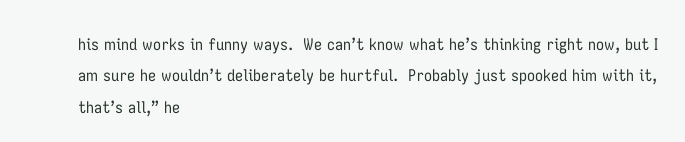his mind works in funny ways.  We can’t know what he’s thinking right now, but I am sure he wouldn’t deliberately be hurtful.  Probably just spooked him with it, that’s all,” he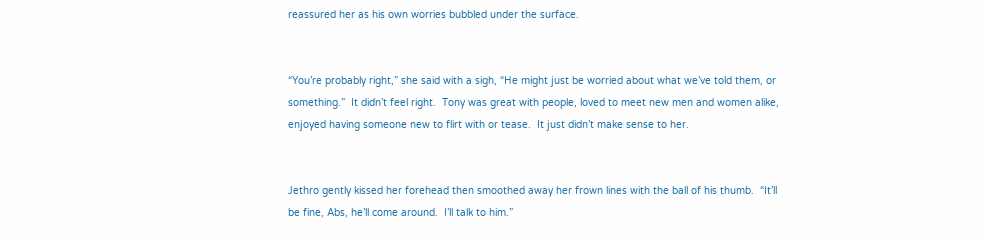reassured her as his own worries bubbled under the surface.


“You’re probably right,” she said with a sigh, “He might just be worried about what we’ve told them, or something.”  It didn’t feel right.  Tony was great with people, loved to meet new men and women alike, enjoyed having someone new to flirt with or tease.  It just didn’t make sense to her.


Jethro gently kissed her forehead then smoothed away her frown lines with the ball of his thumb.  “It’ll be fine, Abs, he’ll come around.  I’ll talk to him.”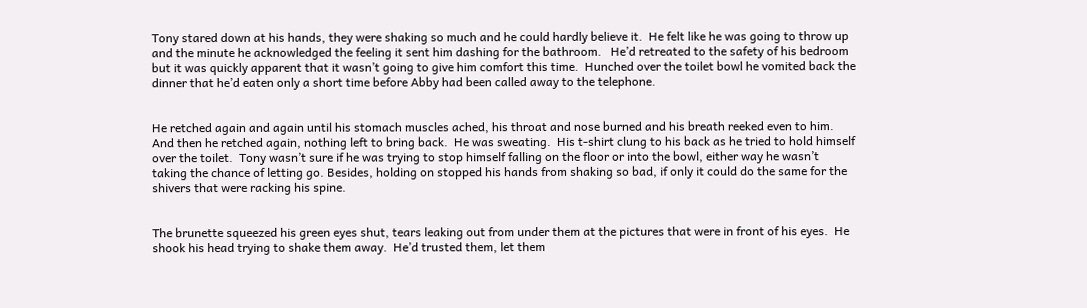Tony stared down at his hands, they were shaking so much and he could hardly believe it.  He felt like he was going to throw up and the minute he acknowledged the feeling it sent him dashing for the bathroom.   He’d retreated to the safety of his bedroom but it was quickly apparent that it wasn’t going to give him comfort this time.  Hunched over the toilet bowl he vomited back the dinner that he’d eaten only a short time before Abby had been called away to the telephone.


He retched again and again until his stomach muscles ached, his throat and nose burned and his breath reeked even to him.  And then he retched again, nothing left to bring back.  He was sweating.  His t-shirt clung to his back as he tried to hold himself over the toilet.  Tony wasn’t sure if he was trying to stop himself falling on the floor or into the bowl, either way he wasn’t taking the chance of letting go. Besides, holding on stopped his hands from shaking so bad, if only it could do the same for the shivers that were racking his spine.


The brunette squeezed his green eyes shut, tears leaking out from under them at the pictures that were in front of his eyes.  He shook his head trying to shake them away.  He’d trusted them, let them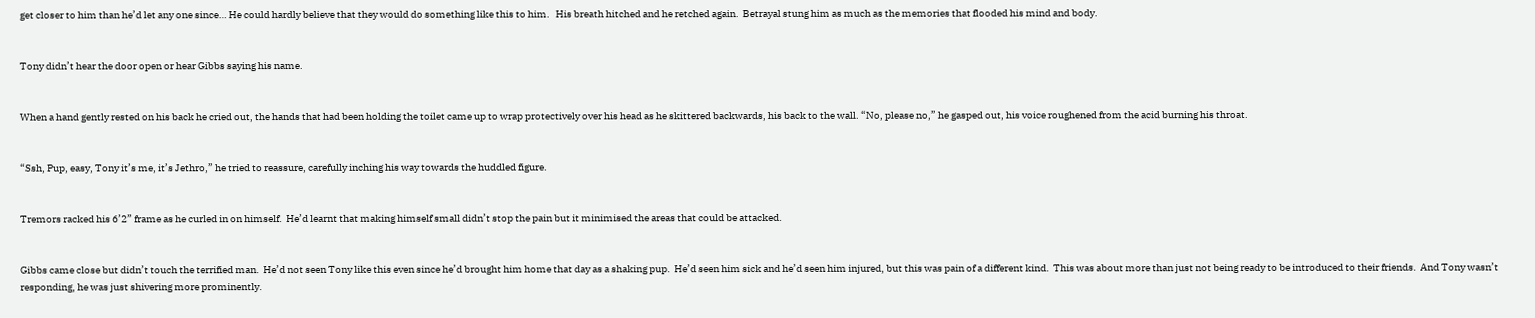get closer to him than he’d let any one since… He could hardly believe that they would do something like this to him.   His breath hitched and he retched again.  Betrayal stung him as much as the memories that flooded his mind and body.


Tony didn’t hear the door open or hear Gibbs saying his name.


When a hand gently rested on his back he cried out, the hands that had been holding the toilet came up to wrap protectively over his head as he skittered backwards, his back to the wall. “No, please no,” he gasped out, his voice roughened from the acid burning his throat.


“Ssh, Pup, easy, Tony it’s me, it’s Jethro,” he tried to reassure, carefully inching his way towards the huddled figure.


Tremors racked his 6’2” frame as he curled in on himself.  He’d learnt that making himself small didn’t stop the pain but it minimised the areas that could be attacked.


Gibbs came close but didn’t touch the terrified man.  He’d not seen Tony like this even since he’d brought him home that day as a shaking pup.  He’d seen him sick and he’d seen him injured, but this was pain of a different kind.  This was about more than just not being ready to be introduced to their friends.  And Tony wasn’t responding, he was just shivering more prominently.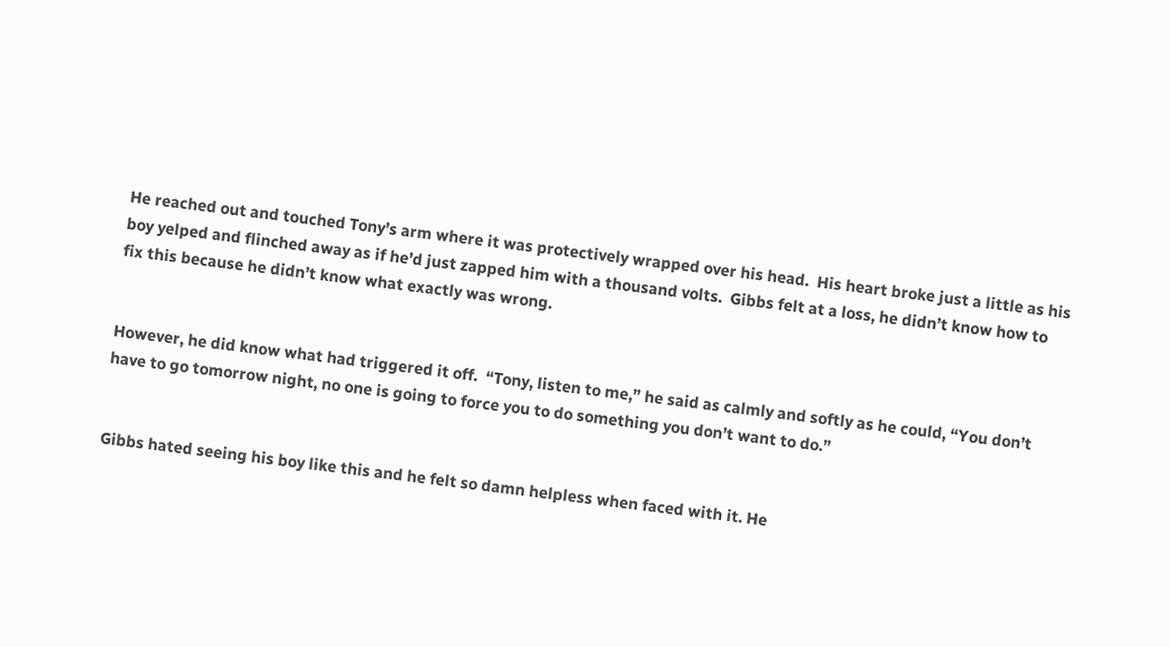He reached out and touched Tony’s arm where it was protectively wrapped over his head.  His heart broke just a little as his boy yelped and flinched away as if he’d just zapped him with a thousand volts.  Gibbs felt at a loss, he didn’t know how to fix this because he didn’t know what exactly was wrong.


However, he did know what had triggered it off.  “Tony, listen to me,” he said as calmly and softly as he could, “You don’t have to go tomorrow night, no one is going to force you to do something you don’t want to do.”


Gibbs hated seeing his boy like this and he felt so damn helpless when faced with it. He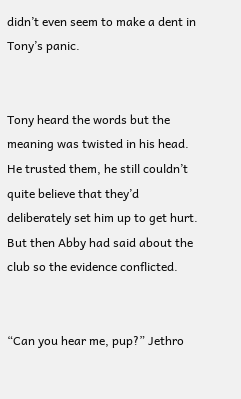didn’t even seem to make a dent in Tony’s panic.


Tony heard the words but the meaning was twisted in his head.  He trusted them, he still couldn’t quite believe that they’d deliberately set him up to get hurt. But then Abby had said about the club so the evidence conflicted.


“Can you hear me, pup?” Jethro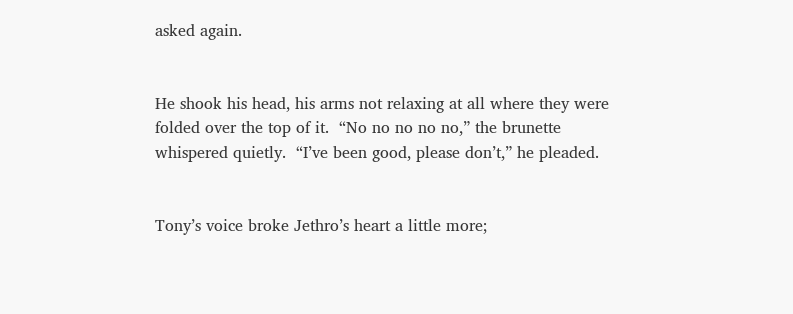asked again.


He shook his head, his arms not relaxing at all where they were folded over the top of it.  “No no no no no,” the brunette whispered quietly.  “I’ve been good, please don’t,” he pleaded.


Tony’s voice broke Jethro’s heart a little more;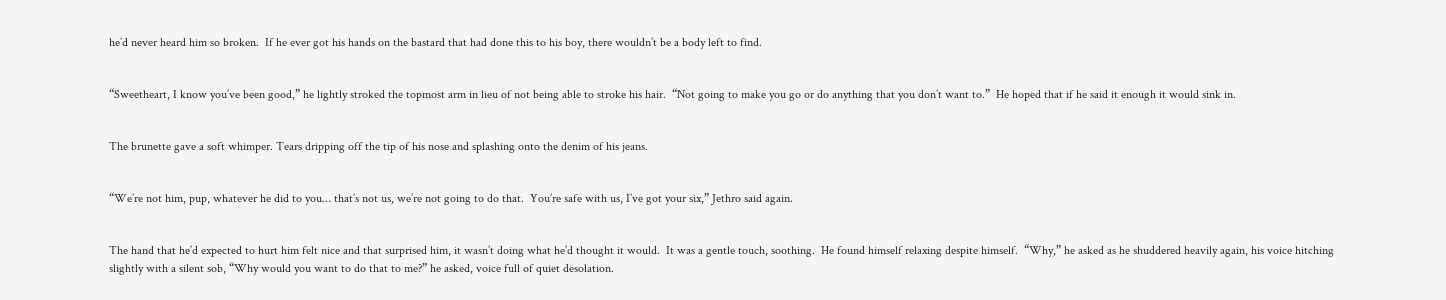he’d never heard him so broken.  If he ever got his hands on the bastard that had done this to his boy, there wouldn’t be a body left to find.


“Sweetheart, I know you’ve been good,” he lightly stroked the topmost arm in lieu of not being able to stroke his hair.  “Not going to make you go or do anything that you don’t want to.”  He hoped that if he said it enough it would sink in.


The brunette gave a soft whimper. Tears dripping off the tip of his nose and splashing onto the denim of his jeans.


“We’re not him, pup, whatever he did to you… that’s not us, we’re not going to do that.  You’re safe with us, I’ve got your six,” Jethro said again.


The hand that he’d expected to hurt him felt nice and that surprised him, it wasn’t doing what he’d thought it would.  It was a gentle touch, soothing.  He found himself relaxing despite himself.  “Why,” he asked as he shuddered heavily again, his voice hitching slightly with a silent sob, “Why would you want to do that to me?” he asked, voice full of quiet desolation.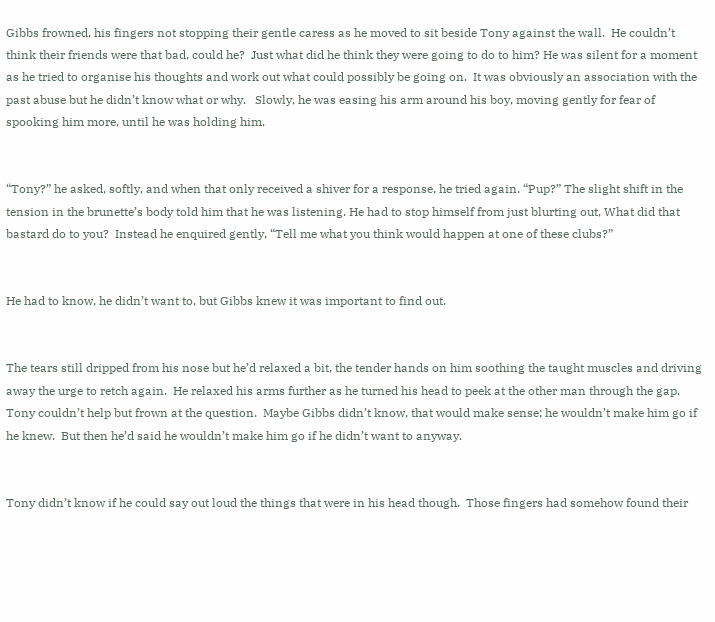Gibbs frowned, his fingers not stopping their gentle caress as he moved to sit beside Tony against the wall.  He couldn’t think their friends were that bad, could he?  Just what did he think they were going to do to him? He was silent for a moment as he tried to organise his thoughts and work out what could possibly be going on.  It was obviously an association with the past abuse but he didn’t know what or why.   Slowly, he was easing his arm around his boy, moving gently for fear of spooking him more, until he was holding him.


“Tony?” he asked, softly, and when that only received a shiver for a response, he tried again. “Pup?” The slight shift in the tension in the brunette’s body told him that he was listening. He had to stop himself from just blurting out, What did that bastard do to you?  Instead he enquired gently, “Tell me what you think would happen at one of these clubs?”


He had to know, he didn’t want to, but Gibbs knew it was important to find out.


The tears still dripped from his nose but he’d relaxed a bit, the tender hands on him soothing the taught muscles and driving away the urge to retch again.  He relaxed his arms further as he turned his head to peek at the other man through the gap.  Tony couldn’t help but frown at the question.  Maybe Gibbs didn’t know, that would make sense; he wouldn’t make him go if he knew.  But then he’d said he wouldn’t make him go if he didn’t want to anyway.


Tony didn’t know if he could say out loud the things that were in his head though.  Those fingers had somehow found their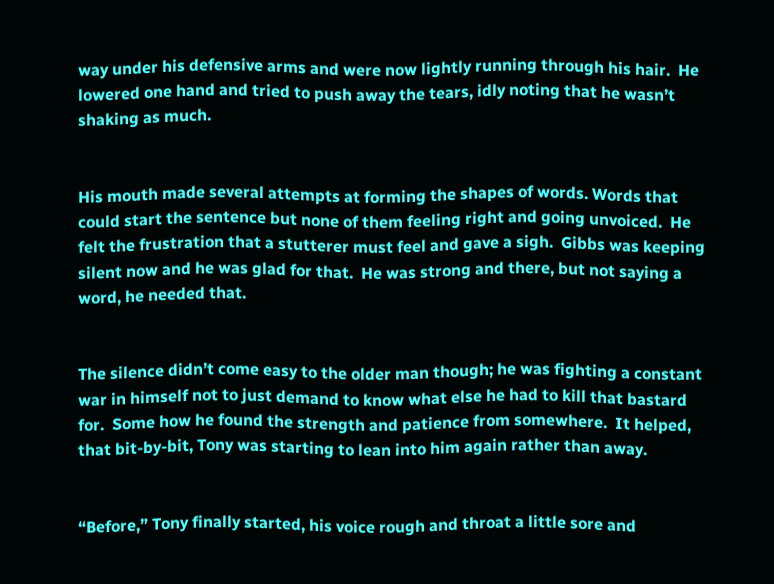way under his defensive arms and were now lightly running through his hair.  He lowered one hand and tried to push away the tears, idly noting that he wasn’t shaking as much.


His mouth made several attempts at forming the shapes of words. Words that could start the sentence but none of them feeling right and going unvoiced.  He felt the frustration that a stutterer must feel and gave a sigh.  Gibbs was keeping silent now and he was glad for that.  He was strong and there, but not saying a word, he needed that.


The silence didn’t come easy to the older man though; he was fighting a constant war in himself not to just demand to know what else he had to kill that bastard for.  Some how he found the strength and patience from somewhere.  It helped, that bit-by-bit, Tony was starting to lean into him again rather than away.


“Before,” Tony finally started, his voice rough and throat a little sore and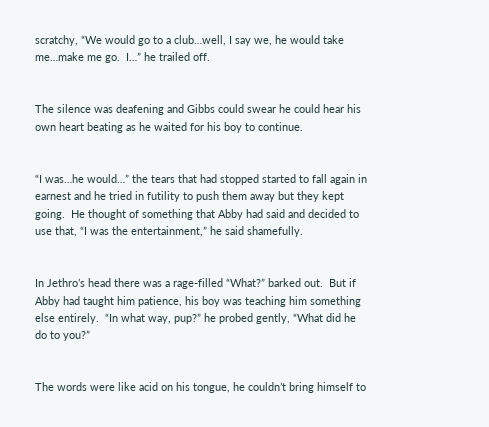scratchy, “We would go to a club…well, I say we, he would take me…make me go.  I…” he trailed off.


The silence was deafening and Gibbs could swear he could hear his own heart beating as he waited for his boy to continue.


“I was…he would…” the tears that had stopped started to fall again in earnest and he tried in futility to push them away but they kept going.  He thought of something that Abby had said and decided to use that, “I was the entertainment,” he said shamefully.


In Jethro’s head there was a rage-filled “What?” barked out.  But if Abby had taught him patience, his boy was teaching him something else entirely.  “In what way, pup?” he probed gently, “What did he do to you?”


The words were like acid on his tongue, he couldn’t bring himself to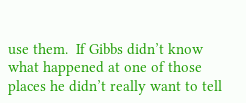use them.  If Gibbs didn’t know what happened at one of those places he didn’t really want to tell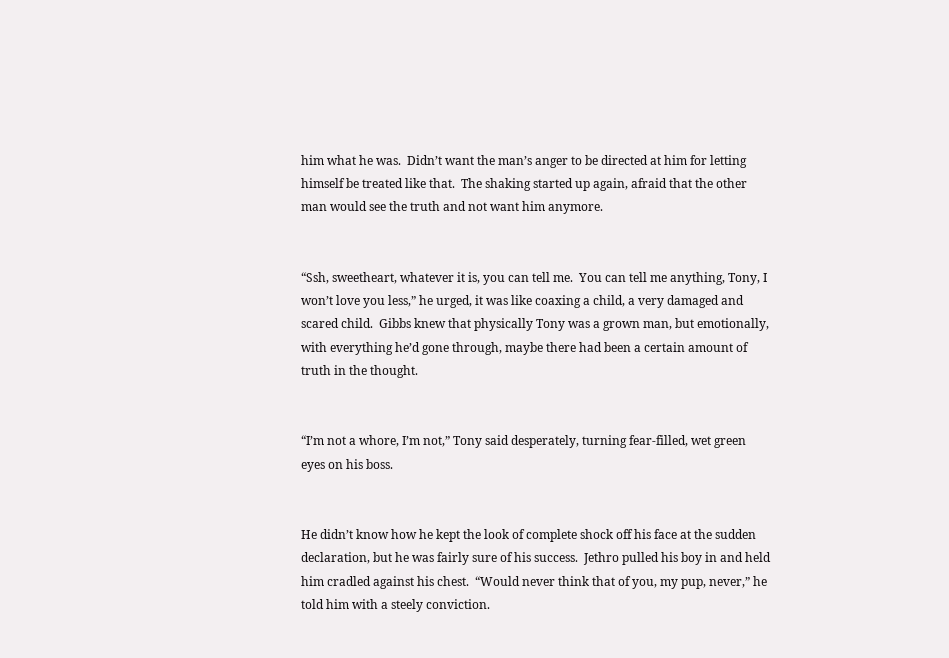him what he was.  Didn’t want the man’s anger to be directed at him for letting himself be treated like that.  The shaking started up again, afraid that the other man would see the truth and not want him anymore.


“Ssh, sweetheart, whatever it is, you can tell me.  You can tell me anything, Tony, I won’t love you less,” he urged, it was like coaxing a child, a very damaged and scared child.  Gibbs knew that physically Tony was a grown man, but emotionally, with everything he’d gone through, maybe there had been a certain amount of truth in the thought.


“I’m not a whore, I’m not,” Tony said desperately, turning fear-filled, wet green eyes on his boss.


He didn’t know how he kept the look of complete shock off his face at the sudden declaration, but he was fairly sure of his success.  Jethro pulled his boy in and held him cradled against his chest.  “Would never think that of you, my pup, never,” he told him with a steely conviction.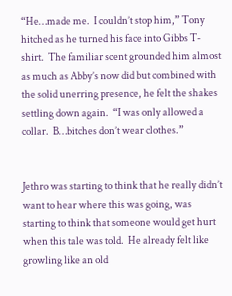“He…made me.  I couldn’t stop him,” Tony hitched as he turned his face into Gibbs T-shirt.  The familiar scent grounded him almost as much as Abby’s now did but combined with the solid unerring presence, he felt the shakes settling down again.  “I was only allowed a collar.  B…bitches don’t wear clothes.”


Jethro was starting to think that he really didn’t want to hear where this was going, was starting to think that someone would get hurt when this tale was told.  He already felt like growling like an old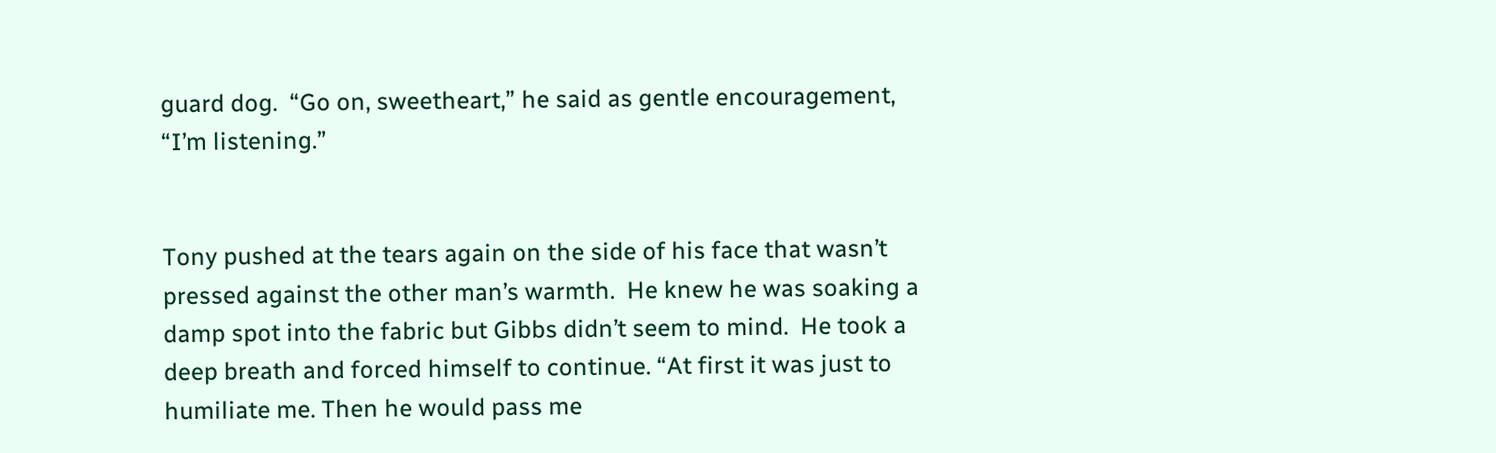guard dog.  “Go on, sweetheart,” he said as gentle encouragement, “I’m listening.”


Tony pushed at the tears again on the side of his face that wasn’t pressed against the other man’s warmth.  He knew he was soaking a damp spot into the fabric but Gibbs didn’t seem to mind.  He took a deep breath and forced himself to continue. “At first it was just to humiliate me. Then he would pass me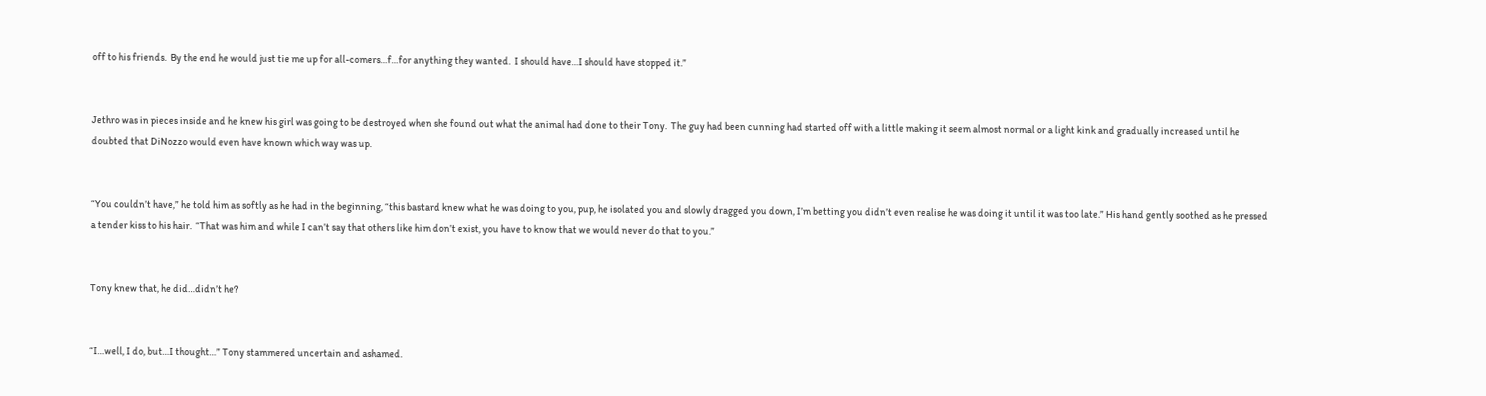off to his friends.  By the end he would just tie me up for all-comers…f…for anything they wanted.  I should have…I should have stopped it.”


Jethro was in pieces inside and he knew his girl was going to be destroyed when she found out what the animal had done to their Tony.  The guy had been cunning had started off with a little making it seem almost normal or a light kink and gradually increased until he doubted that DiNozzo would even have known which way was up.


“You couldn’t have,” he told him as softly as he had in the beginning, “this bastard knew what he was doing to you, pup, he isolated you and slowly dragged you down, I’m betting you didn’t even realise he was doing it until it was too late.” His hand gently soothed as he pressed a tender kiss to his hair.  “That was him and while I can’t say that others like him don’t exist, you have to know that we would never do that to you.”


Tony knew that, he did…didn’t he?


“I…well, I do, but…I thought…” Tony stammered uncertain and ashamed.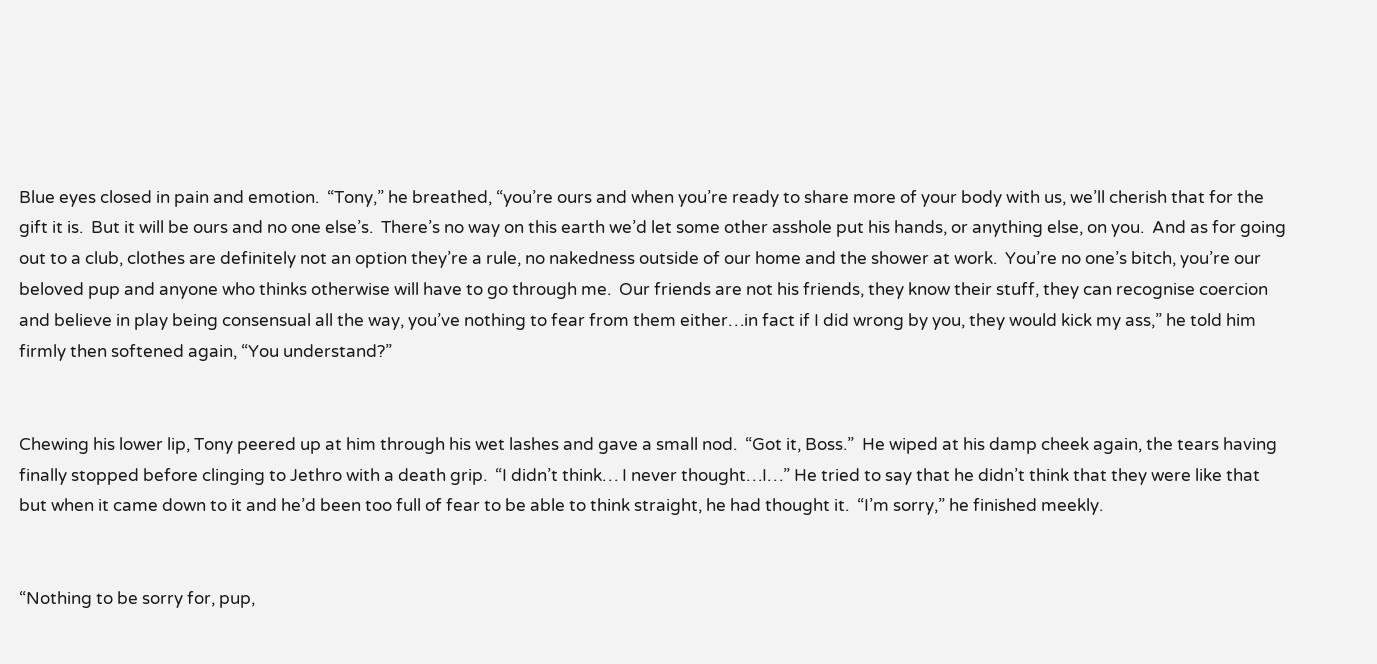Blue eyes closed in pain and emotion.  “Tony,” he breathed, “you’re ours and when you’re ready to share more of your body with us, we’ll cherish that for the gift it is.  But it will be ours and no one else’s.  There’s no way on this earth we’d let some other asshole put his hands, or anything else, on you.  And as for going out to a club, clothes are definitely not an option they’re a rule, no nakedness outside of our home and the shower at work.  You’re no one’s bitch, you’re our beloved pup and anyone who thinks otherwise will have to go through me.  Our friends are not his friends, they know their stuff, they can recognise coercion and believe in play being consensual all the way, you’ve nothing to fear from them either…in fact if I did wrong by you, they would kick my ass,” he told him firmly then softened again, “You understand?”


Chewing his lower lip, Tony peered up at him through his wet lashes and gave a small nod.  “Got it, Boss.”  He wiped at his damp cheek again, the tears having finally stopped before clinging to Jethro with a death grip.  “I didn’t think… I never thought…I…” He tried to say that he didn’t think that they were like that but when it came down to it and he’d been too full of fear to be able to think straight, he had thought it.  “I’m sorry,” he finished meekly.


“Nothing to be sorry for, pup,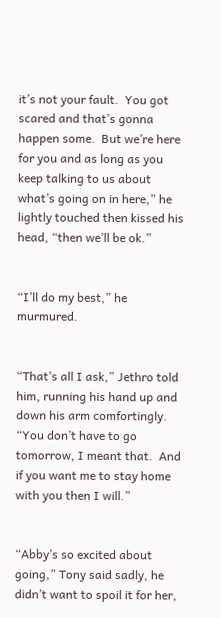it’s not your fault.  You got scared and that’s gonna happen some.  But we’re here for you and as long as you keep talking to us about what’s going on in here,” he lightly touched then kissed his head, “then we’ll be ok.”


“I’ll do my best,” he murmured.


“That’s all I ask,” Jethro told him, running his hand up and down his arm comfortingly.  “You don’t have to go tomorrow, I meant that.  And if you want me to stay home with you then I will.”


“Abby’s so excited about going,” Tony said sadly, he didn’t want to spoil it for her,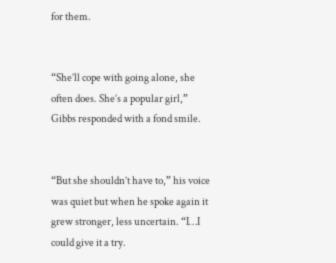for them.


“She’ll cope with going alone, she often does. She’s a popular girl,” Gibbs responded with a fond smile.


“But she shouldn’t have to,” his voice was quiet but when he spoke again it grew stronger, less uncertain. “I…I could give it a try.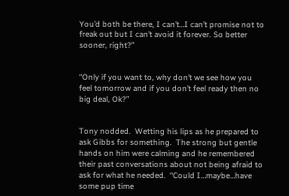You’d both be there, I can’t…I can’t promise not to freak out but I can’t avoid it forever. So better sooner, right?”


“Only if you want to, why don’t we see how you feel tomorrow and if you don’t feel ready then no big deal, Ok?”


Tony nodded.  Wetting his lips as he prepared to ask Gibbs for something.  The strong but gentle hands on him were calming and he remembered their past conversations about not being afraid to ask for what he needed.  “Could I…maybe…have some pup time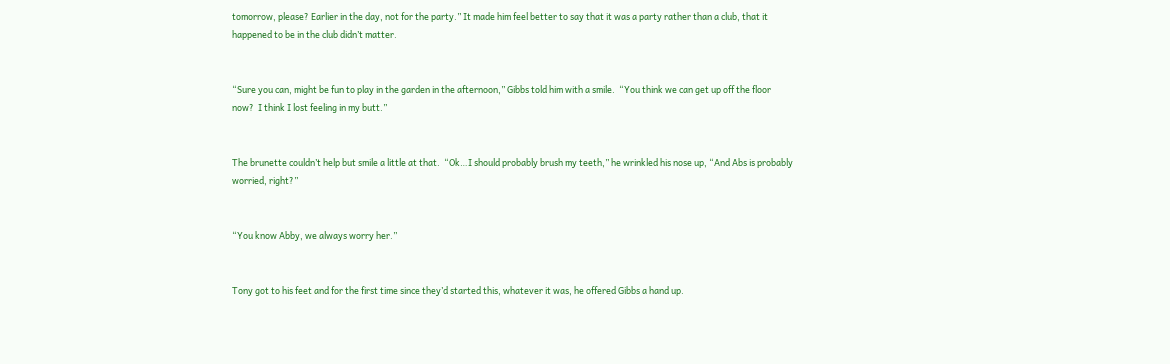tomorrow, please? Earlier in the day, not for the party.” It made him feel better to say that it was a party rather than a club, that it happened to be in the club didn’t matter.


“Sure you can, might be fun to play in the garden in the afternoon,” Gibbs told him with a smile.  “You think we can get up off the floor now?  I think I lost feeling in my butt.”


The brunette couldn’t help but smile a little at that.  “Ok…I should probably brush my teeth,” he wrinkled his nose up, “And Abs is probably worried, right?”


“You know Abby, we always worry her.”


Tony got to his feet and for the first time since they’d started this, whatever it was, he offered Gibbs a hand up.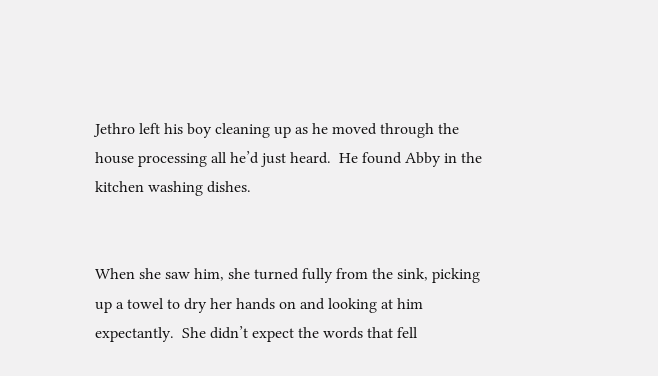Jethro left his boy cleaning up as he moved through the house processing all he’d just heard.  He found Abby in the kitchen washing dishes.


When she saw him, she turned fully from the sink, picking up a towel to dry her hands on and looking at him expectantly.  She didn’t expect the words that fell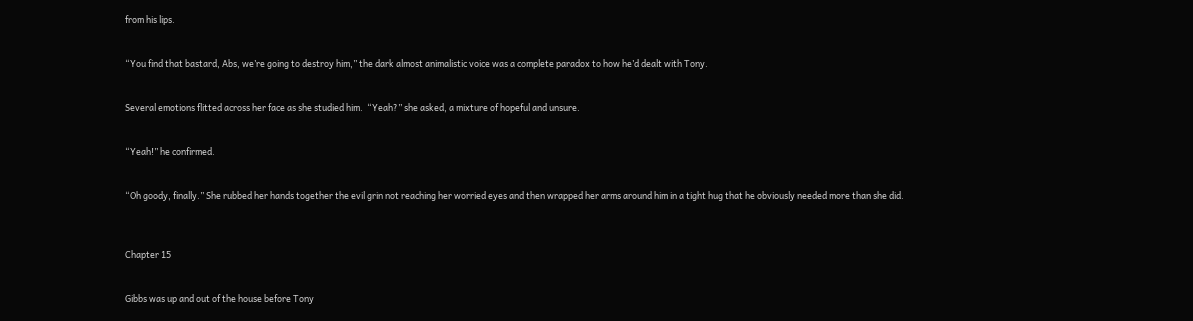from his lips.


“You find that bastard, Abs, we’re going to destroy him,” the dark almost animalistic voice was a complete paradox to how he’d dealt with Tony.


Several emotions flitted across her face as she studied him.  “Yeah?” she asked, a mixture of hopeful and unsure.


“Yeah!” he confirmed.


“Oh goody, finally.” She rubbed her hands together the evil grin not reaching her worried eyes and then wrapped her arms around him in a tight hug that he obviously needed more than she did.



Chapter 15


Gibbs was up and out of the house before Tony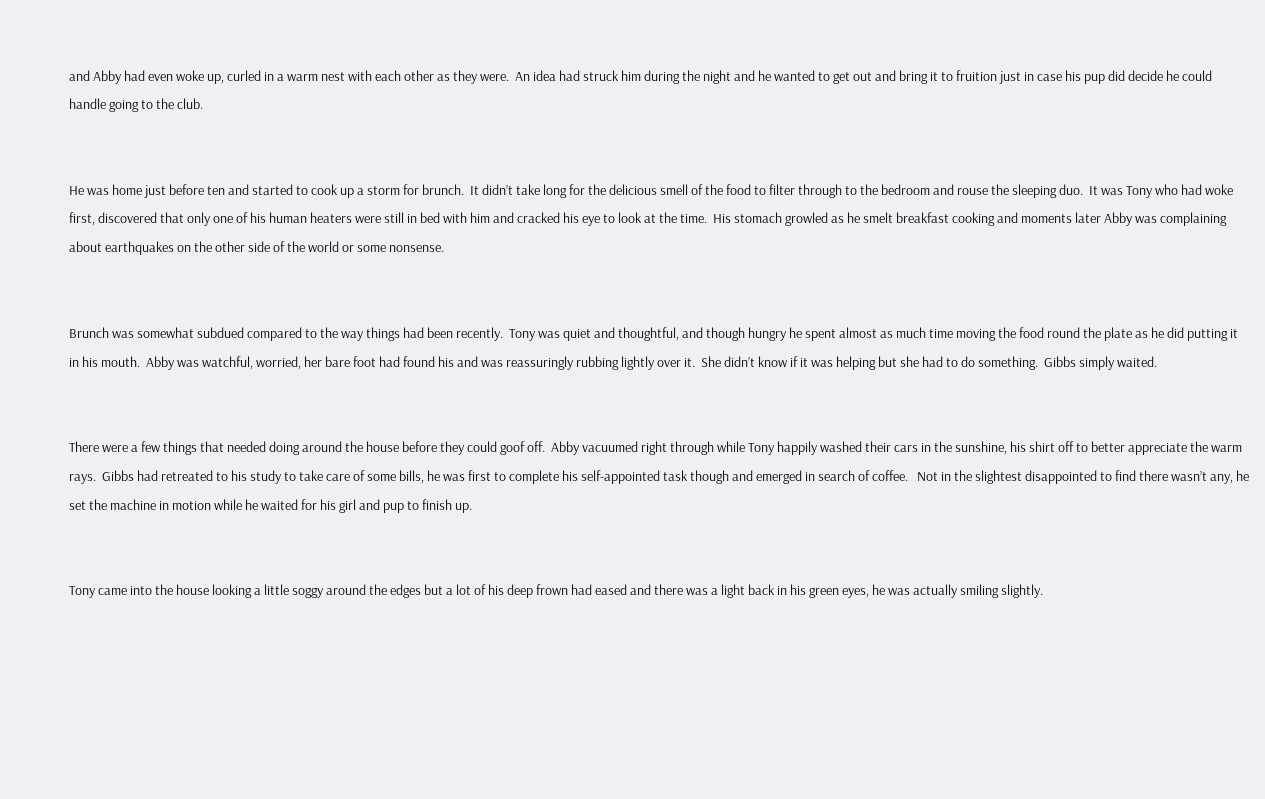and Abby had even woke up, curled in a warm nest with each other as they were.  An idea had struck him during the night and he wanted to get out and bring it to fruition just in case his pup did decide he could handle going to the club.


He was home just before ten and started to cook up a storm for brunch.  It didn’t take long for the delicious smell of the food to filter through to the bedroom and rouse the sleeping duo.  It was Tony who had woke first, discovered that only one of his human heaters were still in bed with him and cracked his eye to look at the time.  His stomach growled as he smelt breakfast cooking and moments later Abby was complaining about earthquakes on the other side of the world or some nonsense.


Brunch was somewhat subdued compared to the way things had been recently.  Tony was quiet and thoughtful, and though hungry he spent almost as much time moving the food round the plate as he did putting it in his mouth.  Abby was watchful, worried, her bare foot had found his and was reassuringly rubbing lightly over it.  She didn’t know if it was helping but she had to do something.  Gibbs simply waited.


There were a few things that needed doing around the house before they could goof off.  Abby vacuumed right through while Tony happily washed their cars in the sunshine, his shirt off to better appreciate the warm rays.  Gibbs had retreated to his study to take care of some bills, he was first to complete his self-appointed task though and emerged in search of coffee.   Not in the slightest disappointed to find there wasn’t any, he set the machine in motion while he waited for his girl and pup to finish up.


Tony came into the house looking a little soggy around the edges but a lot of his deep frown had eased and there was a light back in his green eyes, he was actually smiling slightly.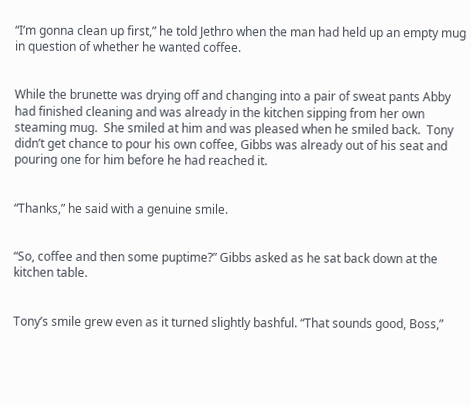“I’m gonna clean up first,” he told Jethro when the man had held up an empty mug in question of whether he wanted coffee.


While the brunette was drying off and changing into a pair of sweat pants Abby had finished cleaning and was already in the kitchen sipping from her own steaming mug.  She smiled at him and was pleased when he smiled back.  Tony didn’t get chance to pour his own coffee, Gibbs was already out of his seat and pouring one for him before he had reached it.


“Thanks,” he said with a genuine smile.


“So, coffee and then some puptime?” Gibbs asked as he sat back down at the kitchen table.


Tony’s smile grew even as it turned slightly bashful. “That sounds good, Boss,”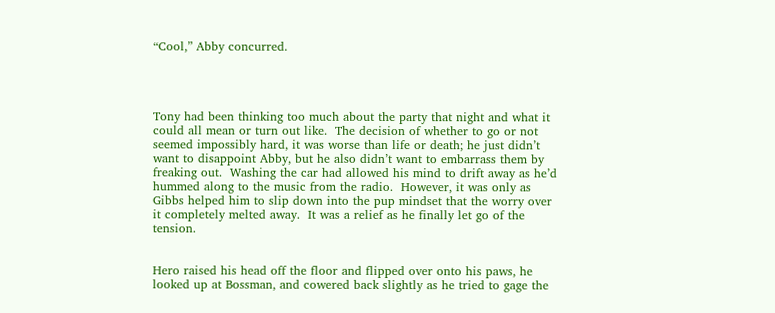“Cool,” Abby concurred.




Tony had been thinking too much about the party that night and what it could all mean or turn out like.  The decision of whether to go or not seemed impossibly hard, it was worse than life or death; he just didn’t want to disappoint Abby, but he also didn’t want to embarrass them by freaking out.  Washing the car had allowed his mind to drift away as he’d hummed along to the music from the radio.  However, it was only as Gibbs helped him to slip down into the pup mindset that the worry over it completely melted away.  It was a relief as he finally let go of the tension.


Hero raised his head off the floor and flipped over onto his paws, he looked up at Bossman, and cowered back slightly as he tried to gage the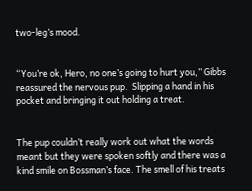two-leg’s mood.


“You’re ok, Hero, no one’s going to hurt you,” Gibbs reassured the nervous pup.  Slipping a hand in his pocket and bringing it out holding a treat.


The pup couldn’t really work out what the words meant but they were spoken softly and there was a kind smile on Bossman’s face. The smell of his treats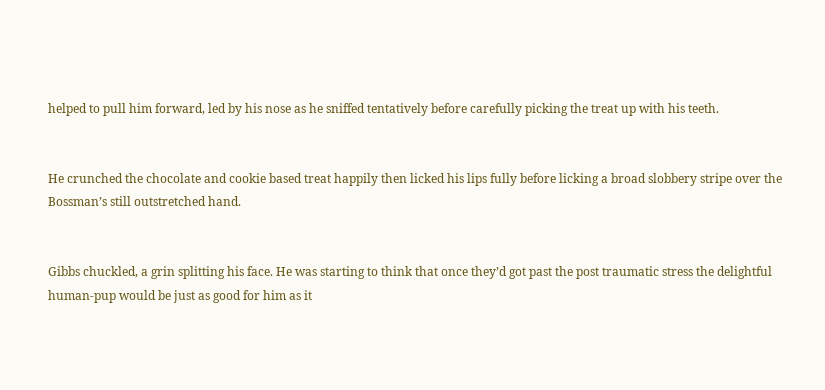helped to pull him forward, led by his nose as he sniffed tentatively before carefully picking the treat up with his teeth.


He crunched the chocolate and cookie based treat happily then licked his lips fully before licking a broad slobbery stripe over the Bossman’s still outstretched hand.


Gibbs chuckled, a grin splitting his face. He was starting to think that once they’d got past the post traumatic stress the delightful human-pup would be just as good for him as it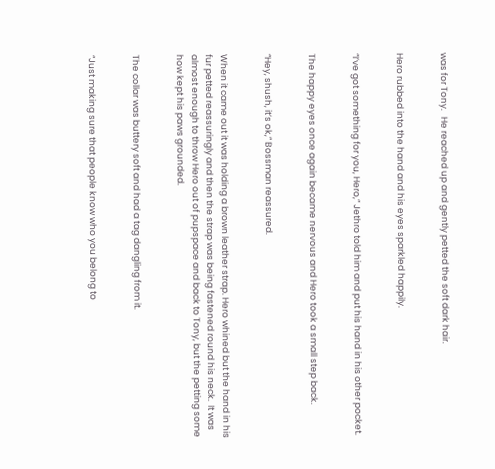was for Tony.   He reached up and gently petted the soft dark hair.


Hero rubbed into the hand and his eyes sparkled happily.


“I’ve got something for you, Hero,” Jethro told him and put his hand in his other pocket.


The happy eyes once again became nervous and Hero took a small step back.


“Hey, shush, it’s ok,” Bossman reassured.


When it came out it was holding a brown leather strap. Hero whined but the hand in his fur petted reassuringly and then the strap was being fastened round his neck.  It was almost enough to throw Hero out of pupspace and back to Tony, but the petting some how kept his paws grounded.


The collar was buttery soft and had a tag dangling from it.


“Just making sure that people know who you belong to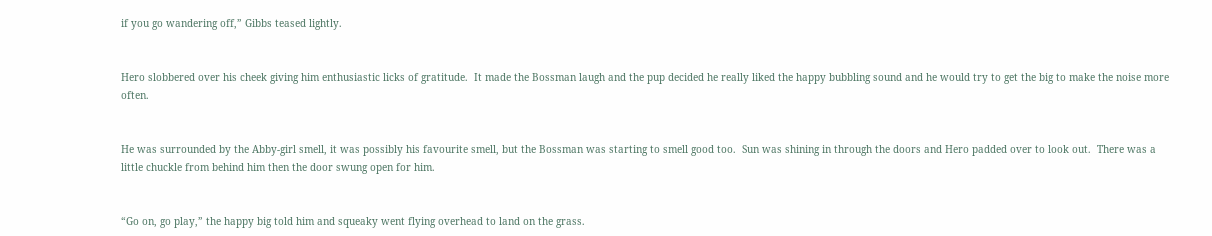if you go wandering off,” Gibbs teased lightly.


Hero slobbered over his cheek giving him enthusiastic licks of gratitude.  It made the Bossman laugh and the pup decided he really liked the happy bubbling sound and he would try to get the big to make the noise more often.


He was surrounded by the Abby-girl smell, it was possibly his favourite smell, but the Bossman was starting to smell good too.  Sun was shining in through the doors and Hero padded over to look out.  There was a little chuckle from behind him then the door swung open for him.


“Go on, go play,” the happy big told him and squeaky went flying overhead to land on the grass.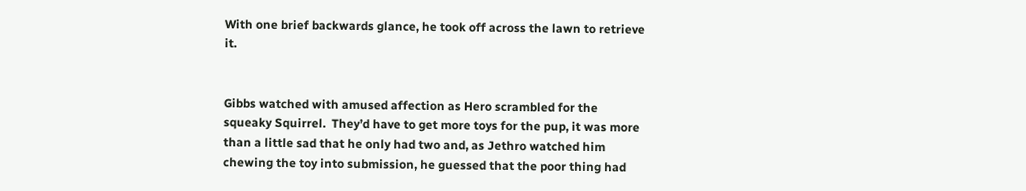With one brief backwards glance, he took off across the lawn to retrieve it.


Gibbs watched with amused affection as Hero scrambled for the squeaky Squirrel.  They’d have to get more toys for the pup, it was more than a little sad that he only had two and, as Jethro watched him chewing the toy into submission, he guessed that the poor thing had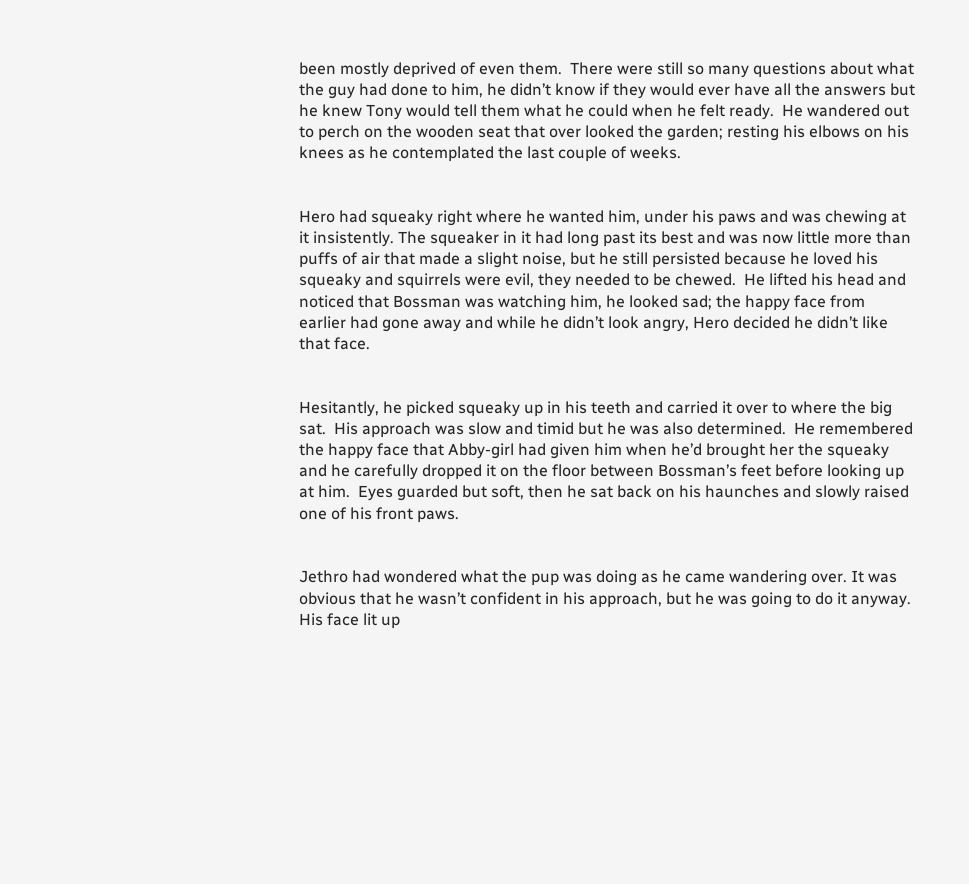been mostly deprived of even them.  There were still so many questions about what the guy had done to him, he didn’t know if they would ever have all the answers but he knew Tony would tell them what he could when he felt ready.  He wandered out to perch on the wooden seat that over looked the garden; resting his elbows on his knees as he contemplated the last couple of weeks.


Hero had squeaky right where he wanted him, under his paws and was chewing at it insistently. The squeaker in it had long past its best and was now little more than puffs of air that made a slight noise, but he still persisted because he loved his squeaky and squirrels were evil, they needed to be chewed.  He lifted his head and noticed that Bossman was watching him, he looked sad; the happy face from earlier had gone away and while he didn’t look angry, Hero decided he didn’t like that face.


Hesitantly, he picked squeaky up in his teeth and carried it over to where the big sat.  His approach was slow and timid but he was also determined.  He remembered the happy face that Abby-girl had given him when he’d brought her the squeaky and he carefully dropped it on the floor between Bossman’s feet before looking up at him.  Eyes guarded but soft, then he sat back on his haunches and slowly raised one of his front paws.


Jethro had wondered what the pup was doing as he came wandering over. It was obvious that he wasn’t confident in his approach, but he was going to do it anyway.  His face lit up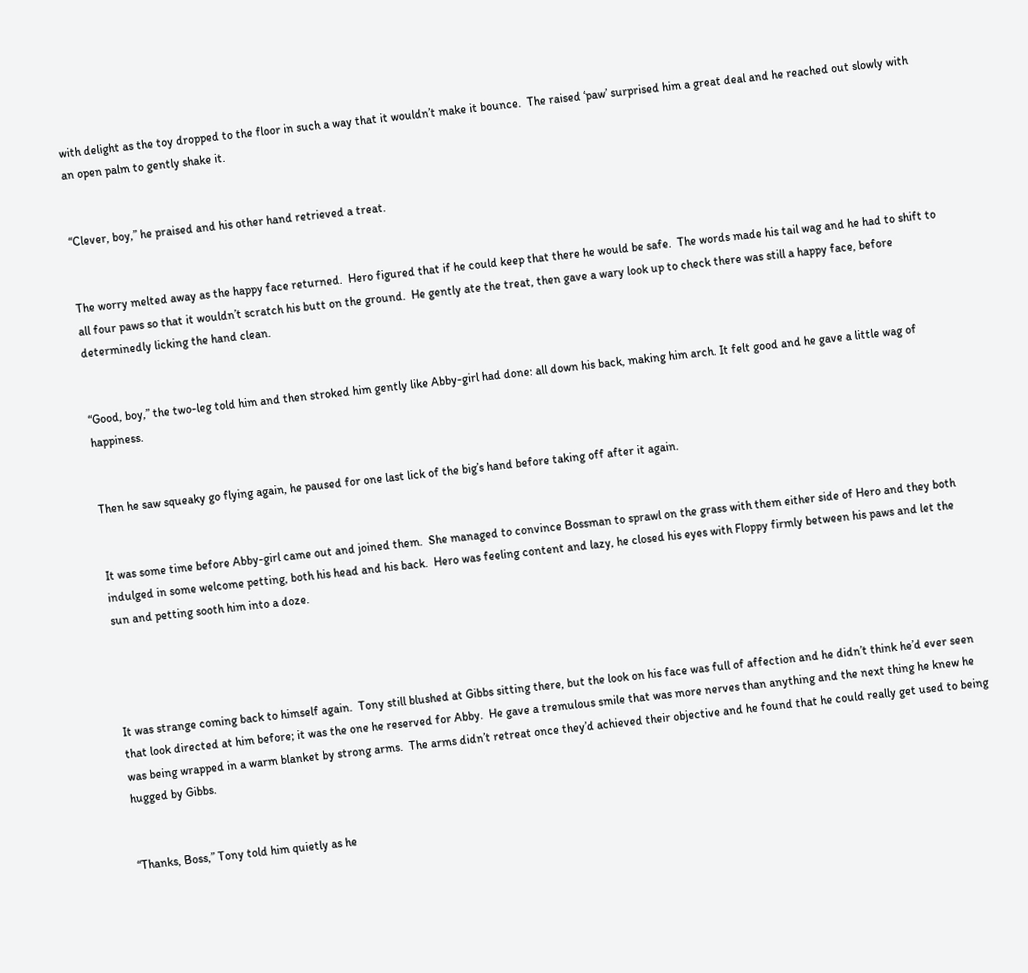with delight as the toy dropped to the floor in such a way that it wouldn’t make it bounce.  The raised ‘paw’ surprised him a great deal and he reached out slowly with an open palm to gently shake it.


“Clever, boy,” he praised and his other hand retrieved a treat.


The worry melted away as the happy face returned.  Hero figured that if he could keep that there he would be safe.  The words made his tail wag and he had to shift to all four paws so that it wouldn’t scratch his butt on the ground.  He gently ate the treat, then gave a wary look up to check there was still a happy face, before determinedly licking the hand clean.


“Good, boy,” the two-leg told him and then stroked him gently like Abby-girl had done: all down his back, making him arch. It felt good and he gave a little wag of happiness.


Then he saw squeaky go flying again, he paused for one last lick of the big’s hand before taking off after it again.


It was some time before Abby-girl came out and joined them.  She managed to convince Bossman to sprawl on the grass with them either side of Hero and they both indulged in some welcome petting, both his head and his back.  Hero was feeling content and lazy, he closed his eyes with Floppy firmly between his paws and let the sun and petting sooth him into a doze.




It was strange coming back to himself again.  Tony still blushed at Gibbs sitting there, but the look on his face was full of affection and he didn’t think he’d ever seen that look directed at him before; it was the one he reserved for Abby.  He gave a tremulous smile that was more nerves than anything and the next thing he knew he was being wrapped in a warm blanket by strong arms.  The arms didn’t retreat once they’d achieved their objective and he found that he could really get used to being hugged by Gibbs.


“Thanks, Boss,” Tony told him quietly as he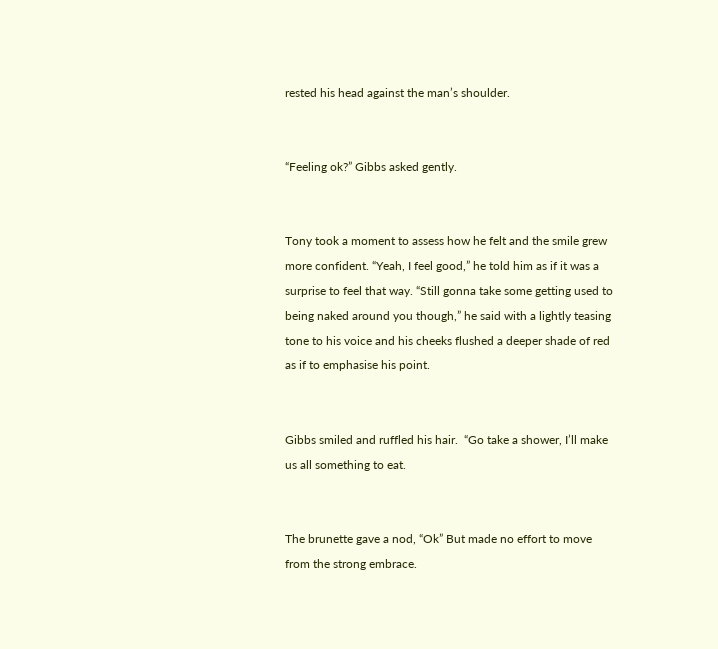rested his head against the man’s shoulder.


“Feeling ok?” Gibbs asked gently.


Tony took a moment to assess how he felt and the smile grew more confident. “Yeah, I feel good,” he told him as if it was a surprise to feel that way. “Still gonna take some getting used to being naked around you though,” he said with a lightly teasing tone to his voice and his cheeks flushed a deeper shade of red as if to emphasise his point.


Gibbs smiled and ruffled his hair.  “Go take a shower, I’ll make us all something to eat.


The brunette gave a nod, “Ok” But made no effort to move from the strong embrace.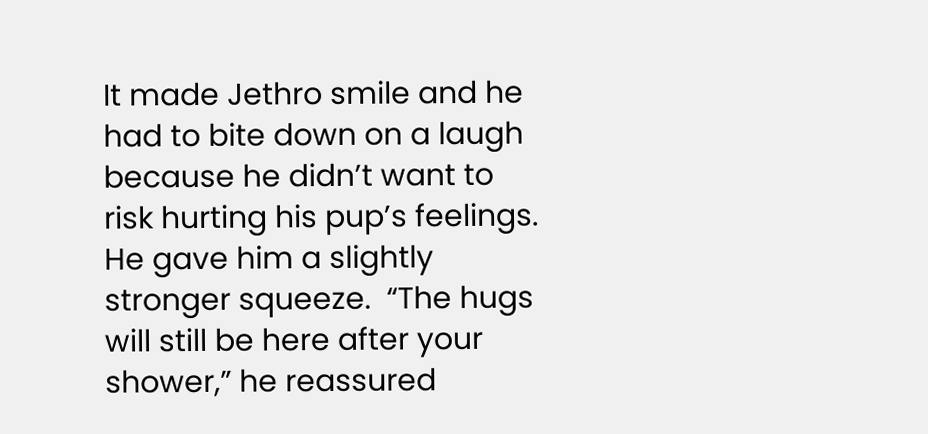It made Jethro smile and he had to bite down on a laugh because he didn’t want to risk hurting his pup’s feelings.  He gave him a slightly stronger squeeze.  “The hugs will still be here after your shower,” he reassured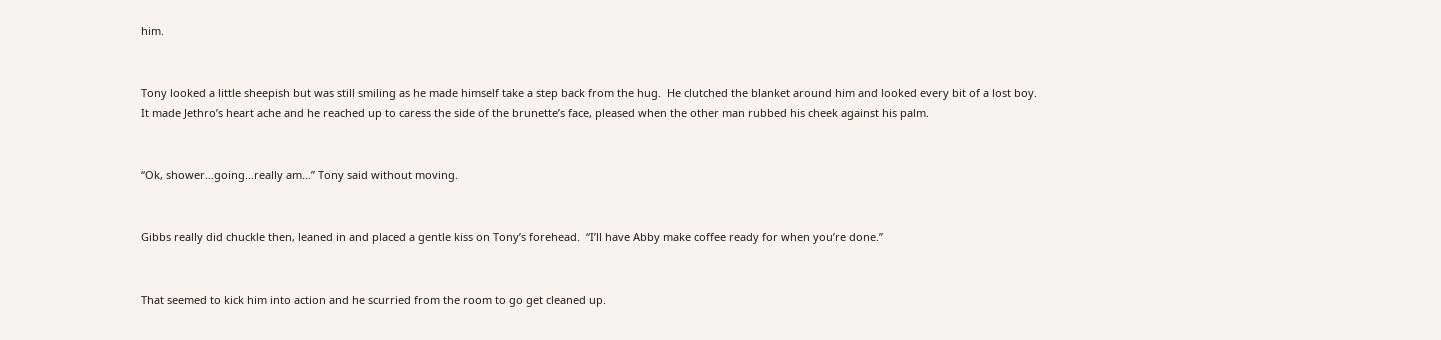him.


Tony looked a little sheepish but was still smiling as he made himself take a step back from the hug.  He clutched the blanket around him and looked every bit of a lost boy.  It made Jethro’s heart ache and he reached up to caress the side of the brunette’s face, pleased when the other man rubbed his cheek against his palm.


“Ok, shower…going…really am…” Tony said without moving.


Gibbs really did chuckle then, leaned in and placed a gentle kiss on Tony’s forehead.  “I’ll have Abby make coffee ready for when you’re done.”


That seemed to kick him into action and he scurried from the room to go get cleaned up.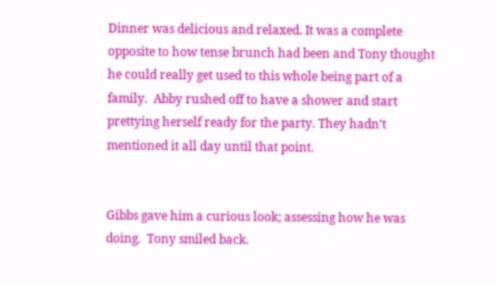Dinner was delicious and relaxed. It was a complete opposite to how tense brunch had been and Tony thought he could really get used to this whole being part of a family.  Abby rushed off to have a shower and start prettying herself ready for the party. They hadn’t mentioned it all day until that point.


Gibbs gave him a curious look; assessing how he was doing.  Tony smiled back.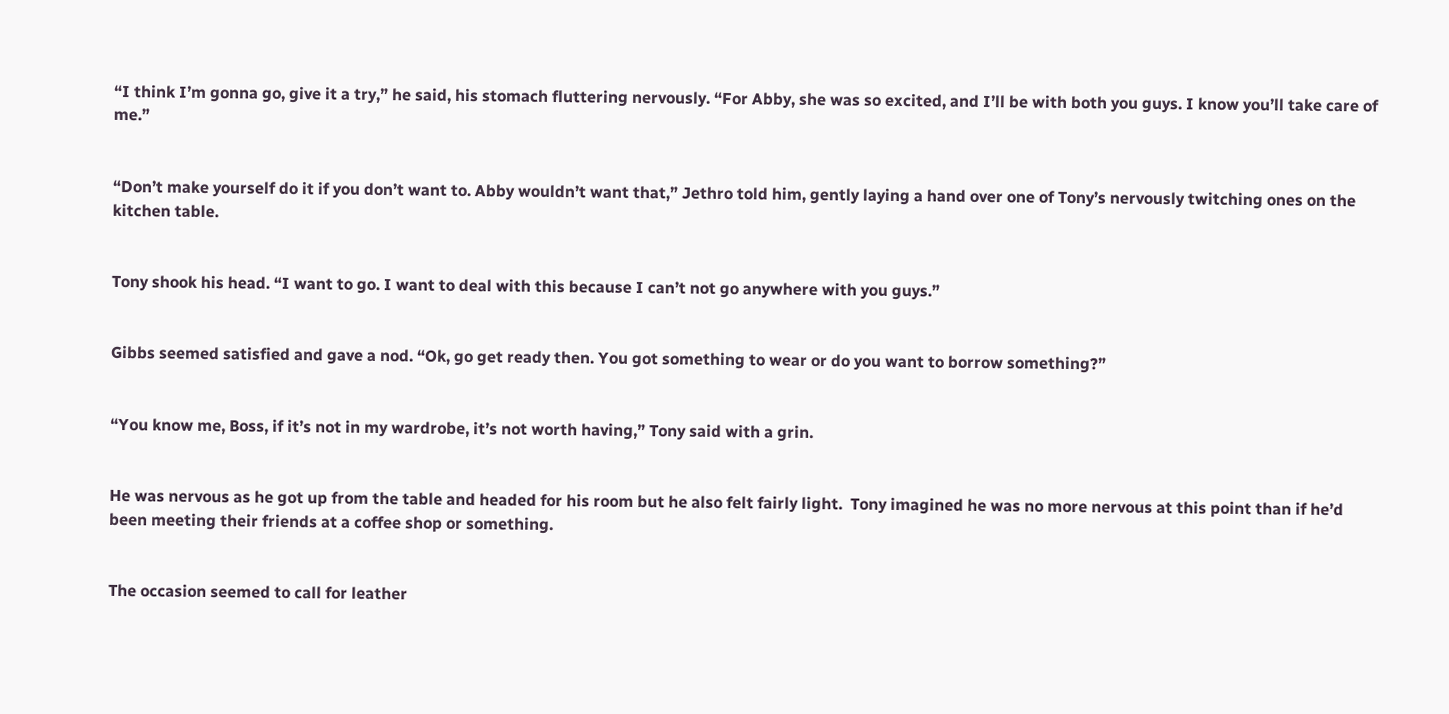“I think I’m gonna go, give it a try,” he said, his stomach fluttering nervously. “For Abby, she was so excited, and I’ll be with both you guys. I know you’ll take care of me.”


“Don’t make yourself do it if you don’t want to. Abby wouldn’t want that,” Jethro told him, gently laying a hand over one of Tony’s nervously twitching ones on the kitchen table.


Tony shook his head. “I want to go. I want to deal with this because I can’t not go anywhere with you guys.”


Gibbs seemed satisfied and gave a nod. “Ok, go get ready then. You got something to wear or do you want to borrow something?”


“You know me, Boss, if it’s not in my wardrobe, it’s not worth having,” Tony said with a grin.


He was nervous as he got up from the table and headed for his room but he also felt fairly light.  Tony imagined he was no more nervous at this point than if he’d been meeting their friends at a coffee shop or something.


The occasion seemed to call for leather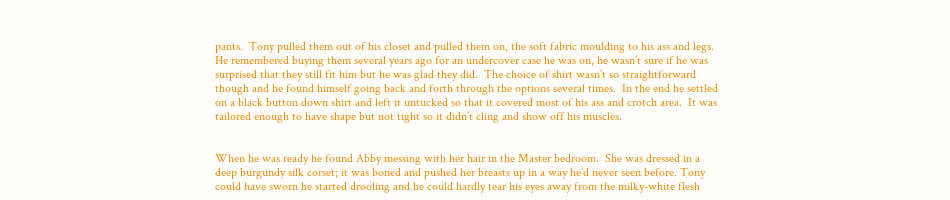pants.  Tony pulled them out of his closet and pulled them on, the soft fabric moulding to his ass and legs.  He remembered buying them several years ago for an undercover case he was on, he wasn’t sure if he was surprised that they still fit him but he was glad they did.  The choice of shirt wasn’t so straightforward though and he found himself going back and forth through the options several times.  In the end he settled on a black button down shirt and left it untucked so that it covered most of his ass and crotch area.  It was tailored enough to have shape but not tight so it didn’t cling and show off his muscles.


When he was ready he found Abby messing with her hair in the Master bedroom.  She was dressed in a deep burgundy silk corset; it was boned and pushed her breasts up in a way he’d never seen before. Tony could have sworn he started drooling and he could hardly tear his eyes away from the milky-white flesh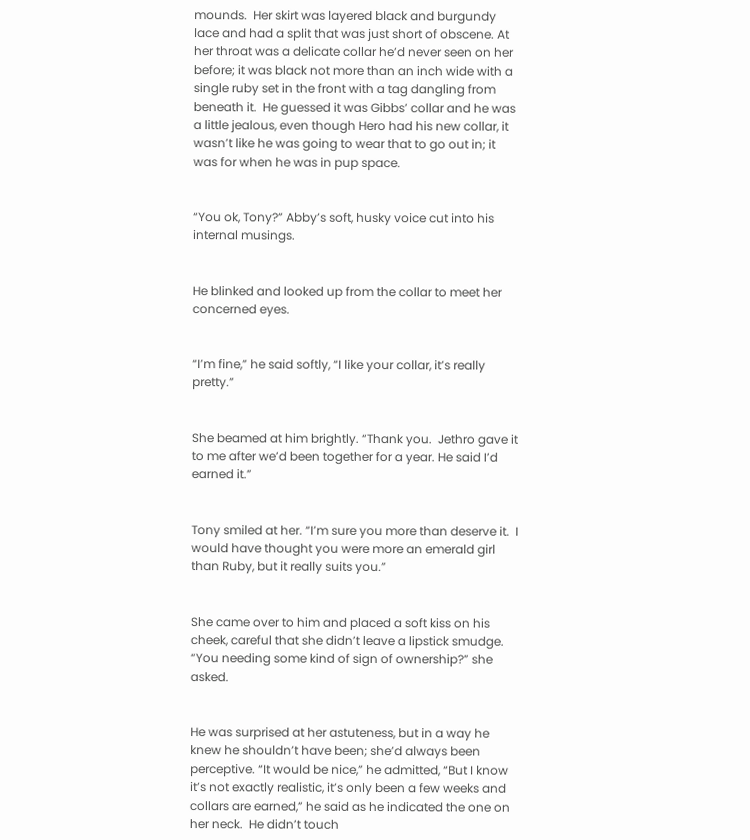mounds.  Her skirt was layered black and burgundy lace and had a split that was just short of obscene. At her throat was a delicate collar he’d never seen on her before; it was black not more than an inch wide with a single ruby set in the front with a tag dangling from beneath it.  He guessed it was Gibbs’ collar and he was a little jealous, even though Hero had his new collar, it wasn’t like he was going to wear that to go out in; it was for when he was in pup space.


“You ok, Tony?” Abby’s soft, husky voice cut into his internal musings.


He blinked and looked up from the collar to meet her concerned eyes.


“I’m fine,” he said softly, “I like your collar, it’s really pretty.”


She beamed at him brightly. “Thank you.  Jethro gave it to me after we’d been together for a year. He said I’d earned it.”


Tony smiled at her. “I’m sure you more than deserve it.  I would have thought you were more an emerald girl than Ruby, but it really suits you.”


She came over to him and placed a soft kiss on his cheek, careful that she didn’t leave a lipstick smudge.  “You needing some kind of sign of ownership?” she asked.


He was surprised at her astuteness, but in a way he knew he shouldn’t have been; she’d always been perceptive. “It would be nice,” he admitted, “But I know it’s not exactly realistic, it’s only been a few weeks and collars are earned,” he said as he indicated the one on her neck.  He didn’t touch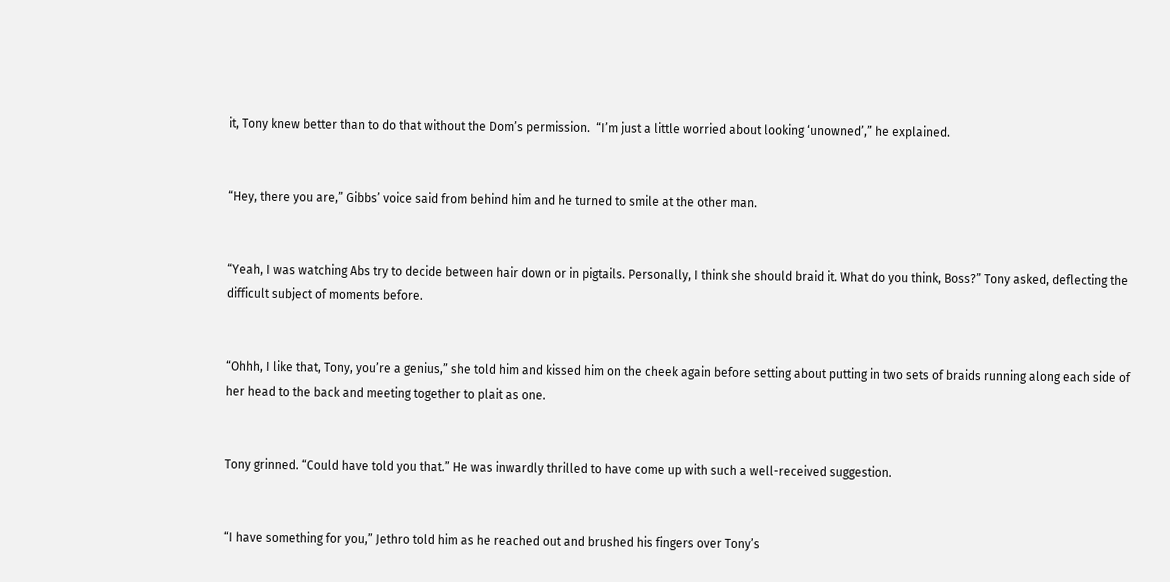it, Tony knew better than to do that without the Dom’s permission.  “I’m just a little worried about looking ‘unowned’,” he explained.


“Hey, there you are,” Gibbs’ voice said from behind him and he turned to smile at the other man.


“Yeah, I was watching Abs try to decide between hair down or in pigtails. Personally, I think she should braid it. What do you think, Boss?” Tony asked, deflecting the difficult subject of moments before.


“Ohhh, I like that, Tony, you’re a genius,” she told him and kissed him on the cheek again before setting about putting in two sets of braids running along each side of her head to the back and meeting together to plait as one.


Tony grinned. “Could have told you that.” He was inwardly thrilled to have come up with such a well-received suggestion.


“I have something for you,” Jethro told him as he reached out and brushed his fingers over Tony’s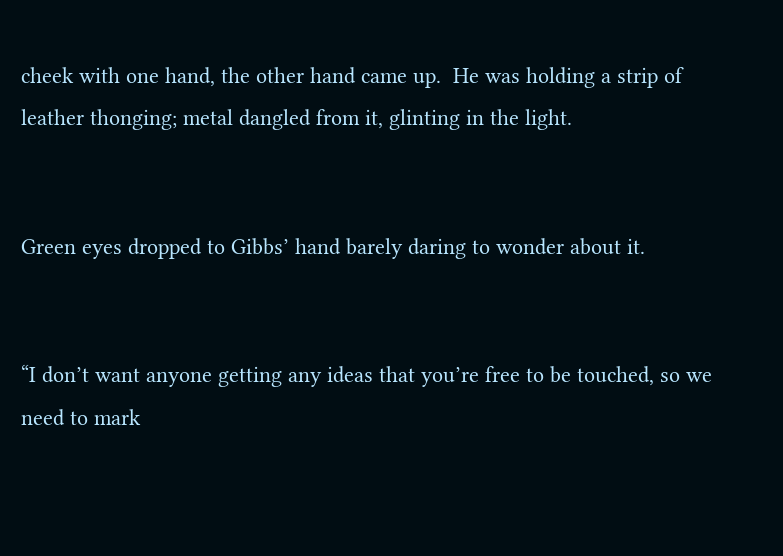cheek with one hand, the other hand came up.  He was holding a strip of leather thonging; metal dangled from it, glinting in the light.


Green eyes dropped to Gibbs’ hand barely daring to wonder about it.


“I don’t want anyone getting any ideas that you’re free to be touched, so we need to mark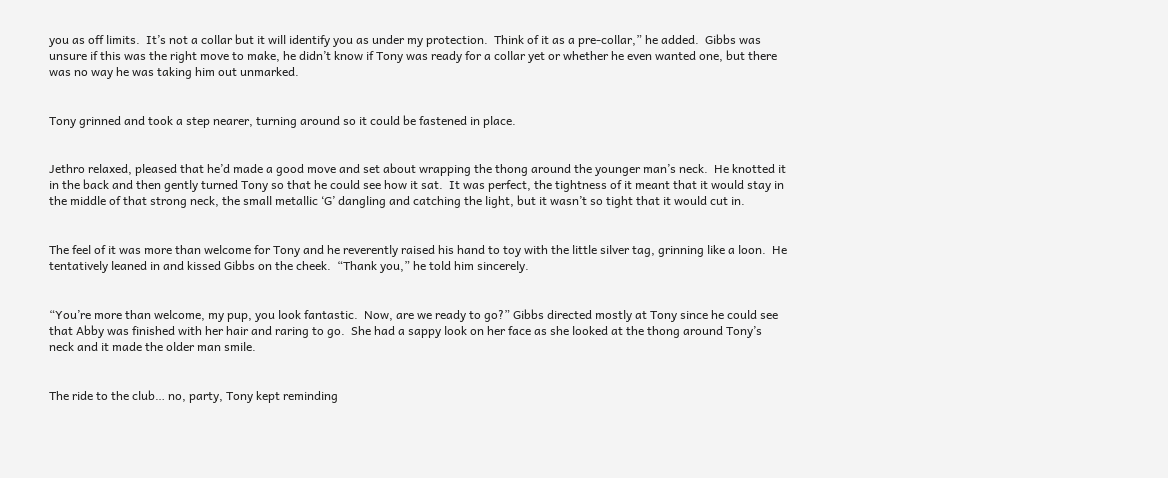you as off limits.  It’s not a collar but it will identify you as under my protection.  Think of it as a pre-collar,” he added.  Gibbs was unsure if this was the right move to make, he didn’t know if Tony was ready for a collar yet or whether he even wanted one, but there was no way he was taking him out unmarked.


Tony grinned and took a step nearer, turning around so it could be fastened in place.


Jethro relaxed, pleased that he’d made a good move and set about wrapping the thong around the younger man’s neck.  He knotted it in the back and then gently turned Tony so that he could see how it sat.  It was perfect, the tightness of it meant that it would stay in the middle of that strong neck, the small metallic ‘G’ dangling and catching the light, but it wasn’t so tight that it would cut in.


The feel of it was more than welcome for Tony and he reverently raised his hand to toy with the little silver tag, grinning like a loon.  He tentatively leaned in and kissed Gibbs on the cheek.  “Thank you,” he told him sincerely.


“You’re more than welcome, my pup, you look fantastic.  Now, are we ready to go?” Gibbs directed mostly at Tony since he could see that Abby was finished with her hair and raring to go.  She had a sappy look on her face as she looked at the thong around Tony’s neck and it made the older man smile.


The ride to the club… no, party, Tony kept reminding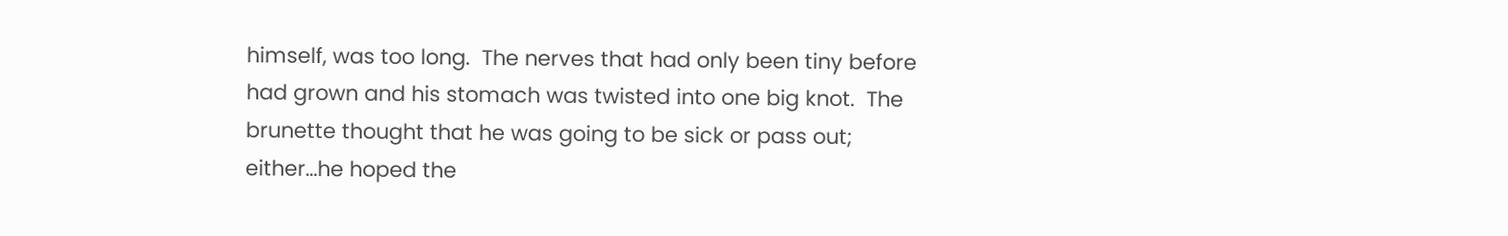himself, was too long.  The nerves that had only been tiny before had grown and his stomach was twisted into one big knot.  The brunette thought that he was going to be sick or pass out; either…he hoped the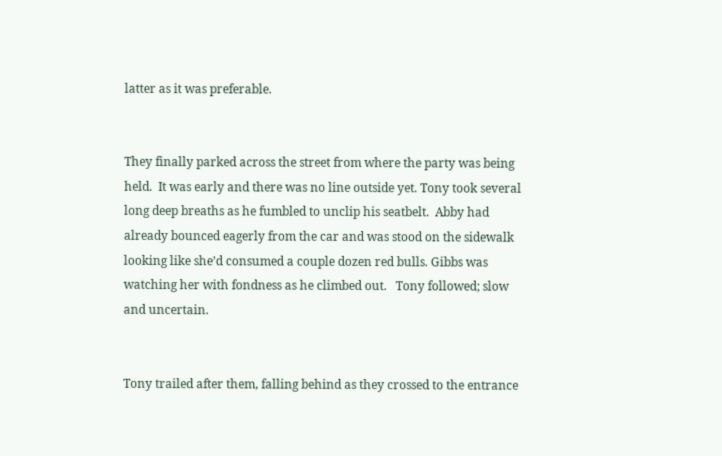latter as it was preferable.


They finally parked across the street from where the party was being held.  It was early and there was no line outside yet. Tony took several long deep breaths as he fumbled to unclip his seatbelt.  Abby had already bounced eagerly from the car and was stood on the sidewalk looking like she’d consumed a couple dozen red bulls. Gibbs was watching her with fondness as he climbed out.   Tony followed; slow and uncertain.


Tony trailed after them, falling behind as they crossed to the entrance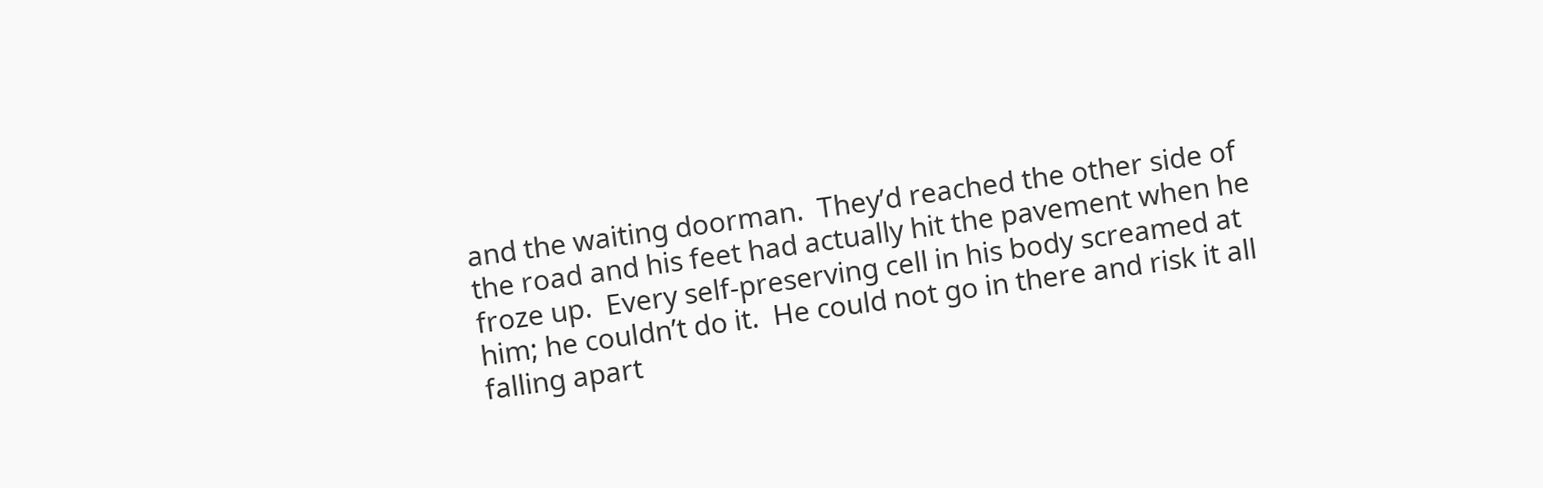and the waiting doorman.  They’d reached the other side of the road and his feet had actually hit the pavement when he froze up.  Every self-preserving cell in his body screamed at him; he couldn’t do it.  He could not go in there and risk it all falling apart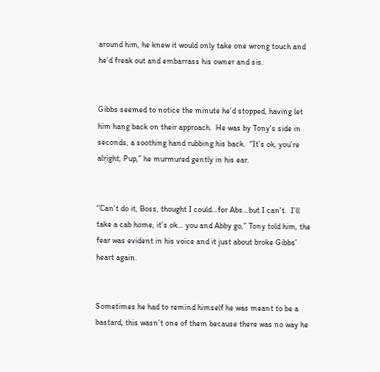around him, he knew it would only take one wrong touch and he’d freak out and embarrass his owner and sis.


Gibbs seemed to notice the minute he’d stopped, having let him hang back on their approach.  He was by Tony’s side in seconds, a soothing hand rubbing his back.  “It’s ok, you’re alright, Pup,” he murmured gently in his ear.


“Can’t do it, Boss, thought I could…for Abs…but I can’t.  I’ll take a cab home, it’s ok… you and Abby go,” Tony told him, the fear was evident in his voice and it just about broke Gibbs’ heart again.


Sometimes he had to remind himself he was meant to be a bastard, this wasn’t one of them because there was no way he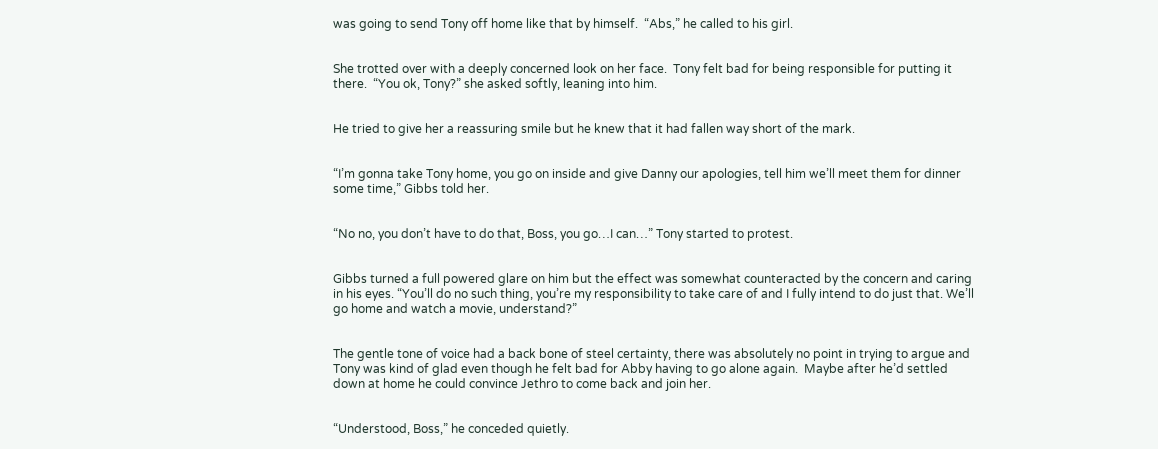was going to send Tony off home like that by himself.  “Abs,” he called to his girl.


She trotted over with a deeply concerned look on her face.  Tony felt bad for being responsible for putting it there.  “You ok, Tony?” she asked softly, leaning into him.


He tried to give her a reassuring smile but he knew that it had fallen way short of the mark.


“I’m gonna take Tony home, you go on inside and give Danny our apologies, tell him we’ll meet them for dinner some time,” Gibbs told her.


“No no, you don’t have to do that, Boss, you go…I can…” Tony started to protest.


Gibbs turned a full powered glare on him but the effect was somewhat counteracted by the concern and caring in his eyes. “You’ll do no such thing, you’re my responsibility to take care of and I fully intend to do just that. We’ll go home and watch a movie, understand?”


The gentle tone of voice had a back bone of steel certainty, there was absolutely no point in trying to argue and Tony was kind of glad even though he felt bad for Abby having to go alone again.  Maybe after he’d settled down at home he could convince Jethro to come back and join her.


“Understood, Boss,” he conceded quietly.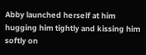Abby launched herself at him hugging him tightly and kissing him softly on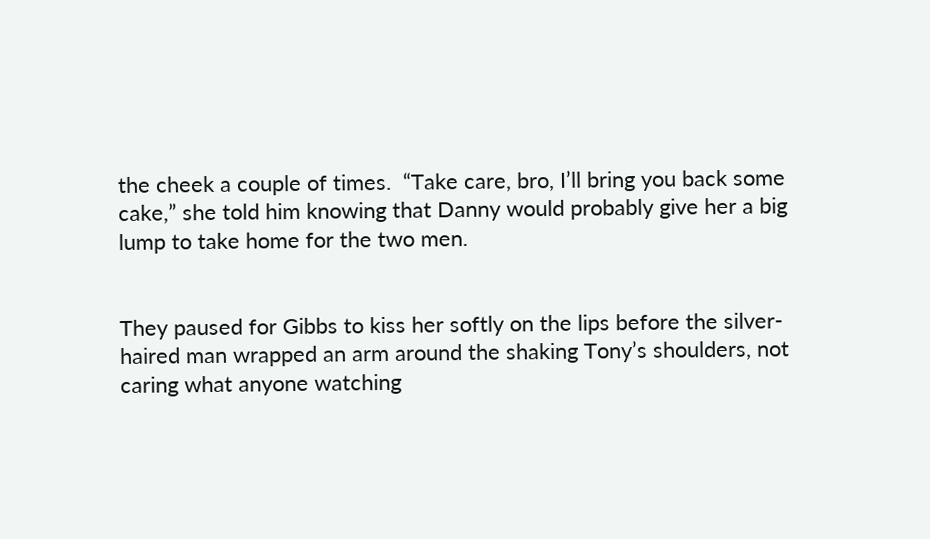the cheek a couple of times.  “Take care, bro, I’ll bring you back some cake,” she told him knowing that Danny would probably give her a big lump to take home for the two men.


They paused for Gibbs to kiss her softly on the lips before the silver-haired man wrapped an arm around the shaking Tony’s shoulders, not caring what anyone watching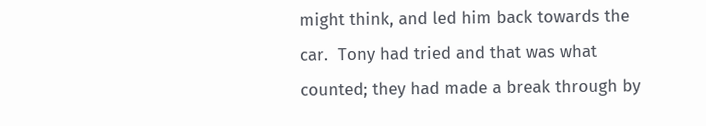might think, and led him back towards the car.  Tony had tried and that was what counted; they had made a break through by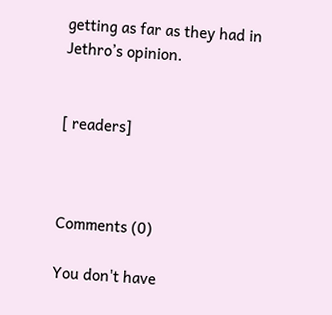getting as far as they had in Jethro’s opinion.


[ readers]



Comments (0)

You don't have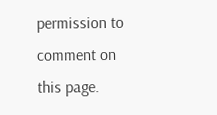permission to comment on this page.